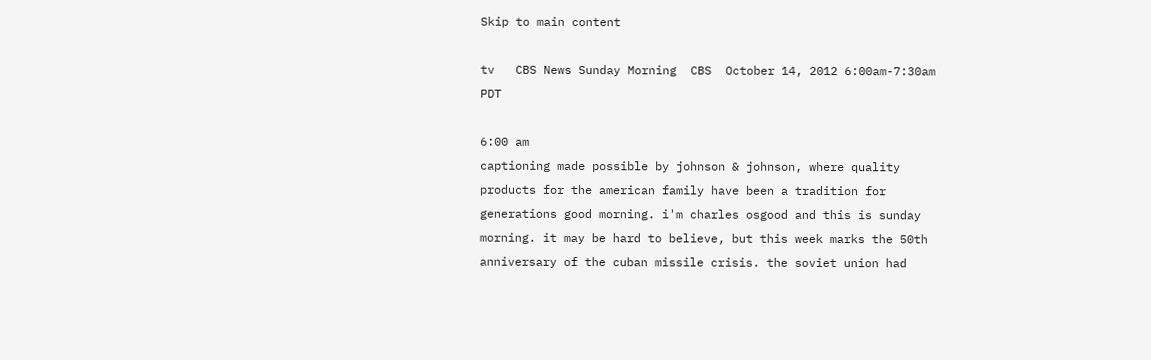Skip to main content

tv   CBS News Sunday Morning  CBS  October 14, 2012 6:00am-7:30am PDT

6:00 am
captioning made possible by johnson & johnson, where quality products for the american family have been a tradition for generations good morning. i'm charles osgood and this is sunday morning. it may be hard to believe, but this week marks the 50th anniversary of the cuban missile crisis. the soviet union had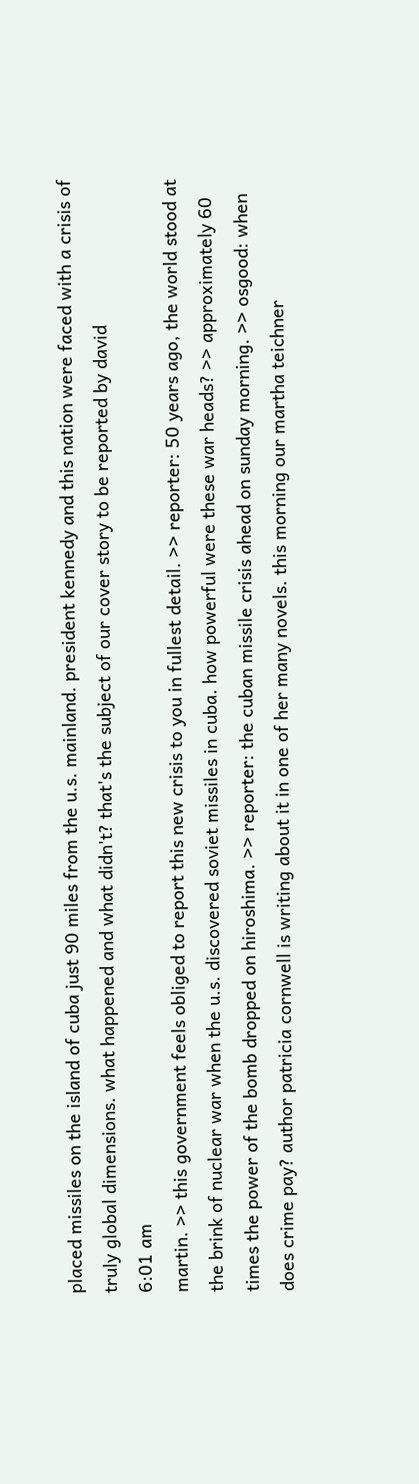placed missiles on the island of cuba just 90 miles from the u.s. mainland. president kennedy and this nation were faced with a crisis of truly global dimensions. what happened and what didn't? that's the subject of our cover story to be reported by david
6:01 am
martin. >> this government feels obliged to report this new crisis to you in fullest detail. >> reporter: 50 years ago, the world stood at the brink of nuclear war when the u.s. discovered soviet missiles in cuba. how powerful were these war heads? >> approximately 60 times the power of the bomb dropped on hiroshima. >> reporter: the cuban missile crisis ahead on sunday morning. >> osgood: when does crime pay? author patricia cornwell is writing about it in one of her many novels. this morning our martha teichner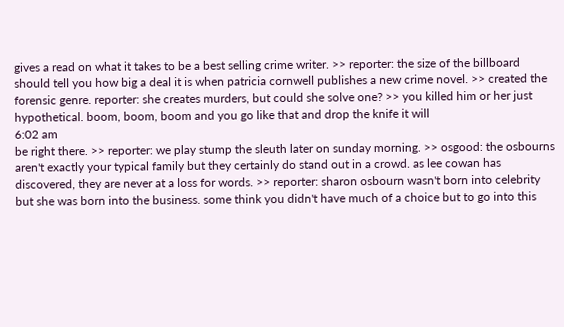gives a read on what it takes to be a best selling crime writer. >> reporter: the size of the billboard should tell you how big a deal it is when patricia cornwell publishes a new crime novel. >> created the forensic genre. reporter: she creates murders, but could she solve one? >> you killed him or her just hypothetical. boom, boom, boom and you go like that and drop the knife it will
6:02 am
be right there. >> reporter: we play stump the sleuth later on sunday morning. >> osgood: the osbourns aren't exactly your typical family but they certainly do stand out in a crowd. as lee cowan has discovered, they are never at a loss for words. >> reporter: sharon osbourn wasn't born into celebrity but she was born into the business. some think you didn't have much of a choice but to go into this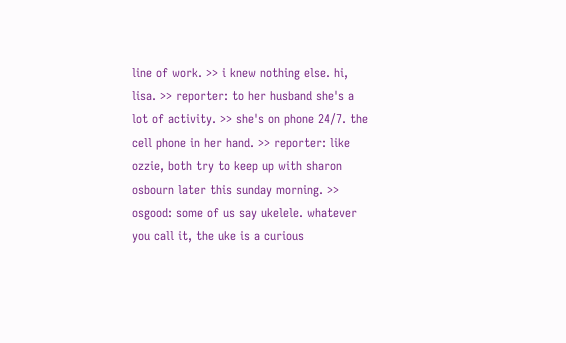line of work. >> i knew nothing else. hi, lisa. >> reporter: to her husband she's a lot of activity. >> she's on phone 24/7. the cell phone in her hand. >> reporter: like ozzie, both try to keep up with sharon osbourn later this sunday morning. >> osgood: some of us say ukelele. whatever you call it, the uke is a curious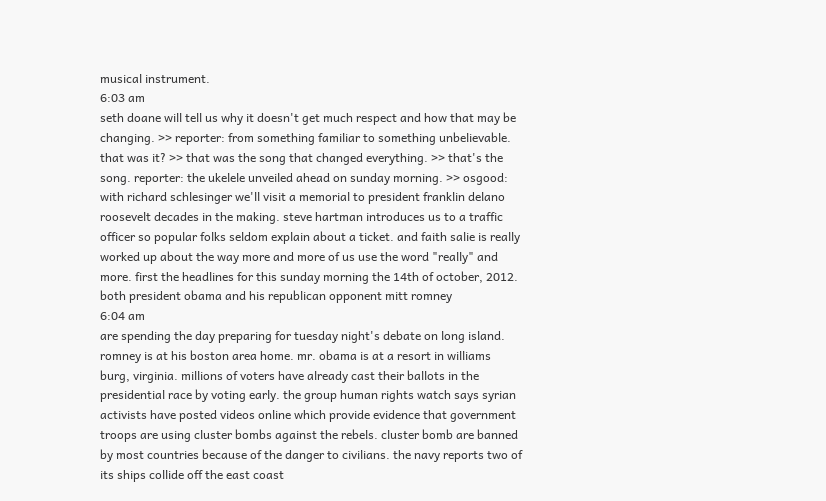musical instrument.
6:03 am
seth doane will tell us why it doesn't get much respect and how that may be changing. >> reporter: from something familiar to something unbelievable. that was it? >> that was the song that changed everything. >> that's the song. reporter: the ukelele unveiled ahead on sunday morning. >> osgood: with richard schlesinger we'll visit a memorial to president franklin delano roosevelt decades in the making. steve hartman introduces us to a traffic officer so popular folks seldom explain about a ticket. and faith salie is really worked up about the way more and more of us use the word "really" and more. first the headlines for this sunday morning the 14th of october, 2012. both president obama and his republican opponent mitt romney
6:04 am
are spending the day preparing for tuesday night's debate on long island. romney is at his boston area home. mr. obama is at a resort in williams burg, virginia. millions of voters have already cast their ballots in the presidential race by voting early. the group human rights watch says syrian activists have posted videos online which provide evidence that government troops are using cluster bombs against the rebels. cluster bomb are banned by most countries because of the danger to civilians. the navy reports two of its ships collide off the east coast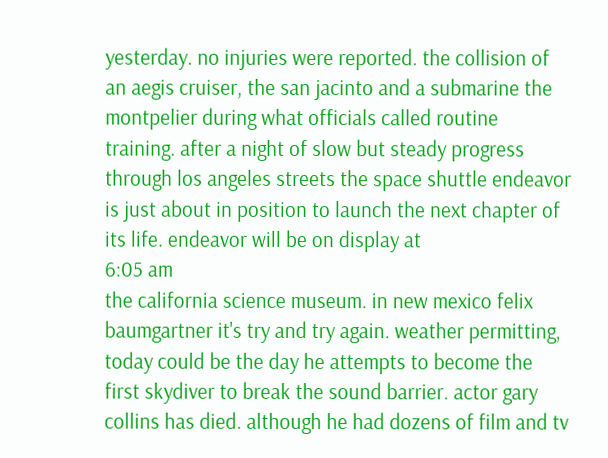yesterday. no injuries were reported. the collision of an aegis cruiser, the san jacinto and a submarine the montpelier during what officials called routine training. after a night of slow but steady progress through los angeles streets the space shuttle endeavor is just about in position to launch the next chapter of its life. endeavor will be on display at
6:05 am
the california science museum. in new mexico felix baumgartner it's try and try again. weather permitting, today could be the day he attempts to become the first skydiver to break the sound barrier. actor gary collins has died. although he had dozens of film and tv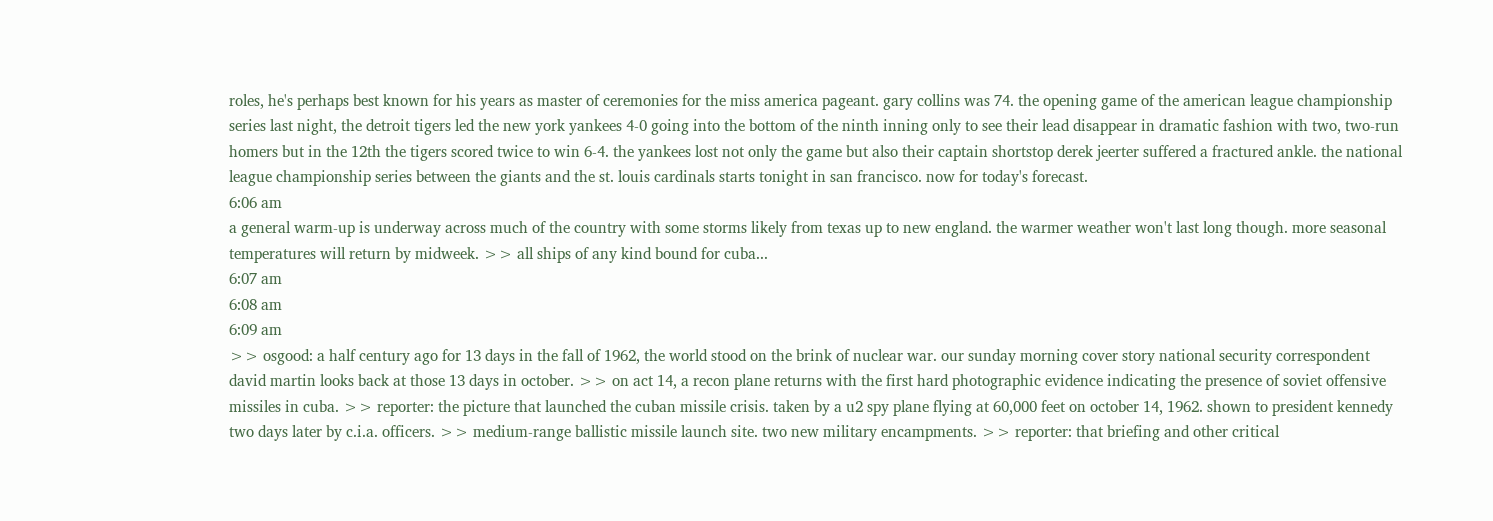roles, he's perhaps best known for his years as master of ceremonies for the miss america pageant. gary collins was 74. the opening game of the american league championship series last night, the detroit tigers led the new york yankees 4-0 going into the bottom of the ninth inning only to see their lead disappear in dramatic fashion with two, two-run homers but in the 12th the tigers scored twice to win 6-4. the yankees lost not only the game but also their captain shortstop derek jeerter suffered a fractured ankle. the national league championship series between the giants and the st. louis cardinals starts tonight in san francisco. now for today's forecast.
6:06 am
a general warm-up is underway across much of the country with some storms likely from texas up to new england. the warmer weather won't last long though. more seasonal temperatures will return by midweek. >> all ships of any kind bound for cuba...
6:07 am
6:08 am
6:09 am
>> osgood: a half century ago for 13 days in the fall of 1962, the world stood on the brink of nuclear war. our sunday morning cover story national security correspondent david martin looks back at those 13 days in october. >> on act 14, a recon plane returns with the first hard photographic evidence indicating the presence of soviet offensive missiles in cuba. >> reporter: the picture that launched the cuban missile crisis. taken by a u2 spy plane flying at 60,000 feet on october 14, 1962. shown to president kennedy two days later by c.i.a. officers. >> medium-range ballistic missile launch site. two new military encampments. >> reporter: that briefing and other critical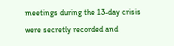meetings during the 13-day crisis were secretly recorded and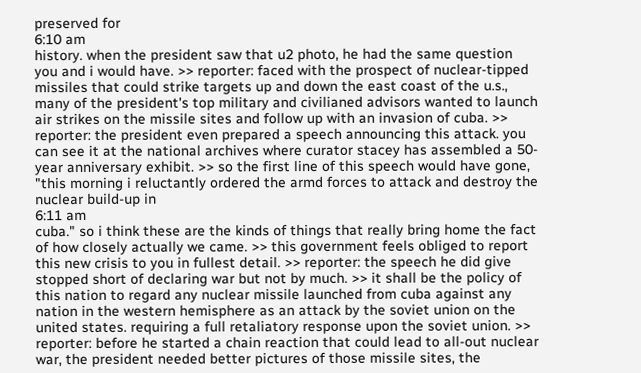preserved for
6:10 am
history. when the president saw that u2 photo, he had the same question you and i would have. >> reporter: faced with the prospect of nuclear-tipped missiles that could strike targets up and down the east coast of the u.s., many of the president's top military and civilianed advisors wanted to launch air strikes on the missile sites and follow up with an invasion of cuba. >> reporter: the president even prepared a speech announcing this attack. you can see it at the national archives where curator stacey has assembled a 50-year anniversary exhibit. >> so the first line of this speech would have gone, "this morning i reluctantly ordered the armd forces to attack and destroy the nuclear build-up in
6:11 am
cuba." so i think these are the kinds of things that really bring home the fact of how closely actually we came. >> this government feels obliged to report this new crisis to you in fullest detail. >> reporter: the speech he did give stopped short of declaring war but not by much. >> it shall be the policy of this nation to regard any nuclear missile launched from cuba against any nation in the western hemisphere as an attack by the soviet union on the united states. requiring a full retaliatory response upon the soviet union. >> reporter: before he started a chain reaction that could lead to all-out nuclear war, the president needed better pictures of those missile sites, the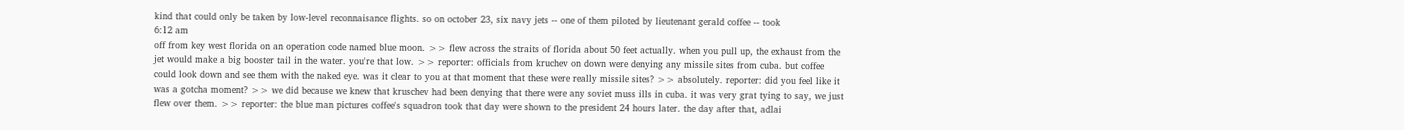kind that could only be taken by low-level reconnaisance flights. so on october 23, six navy jets -- one of them piloted by lieutenant gerald coffee -- took
6:12 am
off from key west florida on an operation code named blue moon. >> flew across the straits of florida about 50 feet actually. when you pull up, the exhaust from the jet would make a big booster tail in the water. you're that low. >> reporter: officials from kruchev on down were denying any missile sites from cuba. but coffee could look down and see them with the naked eye. was it clear to you at that moment that these were really missile sites? >> absolutely. reporter: did you feel like it was a gotcha moment? >> we did because we knew that kruschev had been denying that there were any soviet muss ills in cuba. it was very grat tying to say, we just flew over them. >> reporter: the blue man pictures coffee's squadron took that day were shown to the president 24 hours later. the day after that, adlai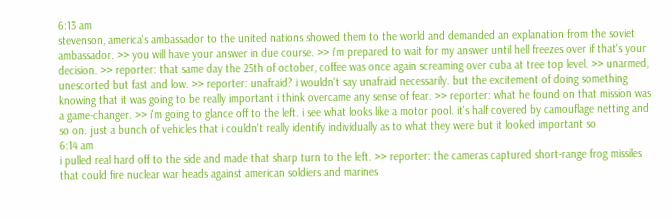6:13 am
stevenson, america's ambassador to the united nations showed them to the world and demanded an explanation from the soviet ambassador. >> you will have your answer in due course. >> i'm prepared to wait for my answer until hell freezes over if that's your decision. >> reporter: that same day the 25th of october, coffee was once again screaming over cuba at tree top level. >> unarmed, unescorted but fast and low. >> reporter: unafraid? i wouldn't say unafraid necessarily. but the excitement of doing something knowing that it was going to be really important i think overcame any sense of fear. >> reporter: what he found on that mission was a game-changer. >> i'm going to glance off to the left. i see what looks like a motor pool. it's half covered by camouflage netting and so on. just a bunch of vehicles that i couldn't really identify individually as to what they were but it looked important so
6:14 am
i pulled real hard off to the side and made that sharp turn to the left. >> reporter: the cameras captured short-range frog missiles that could fire nuclear war heads against american soldiers and marines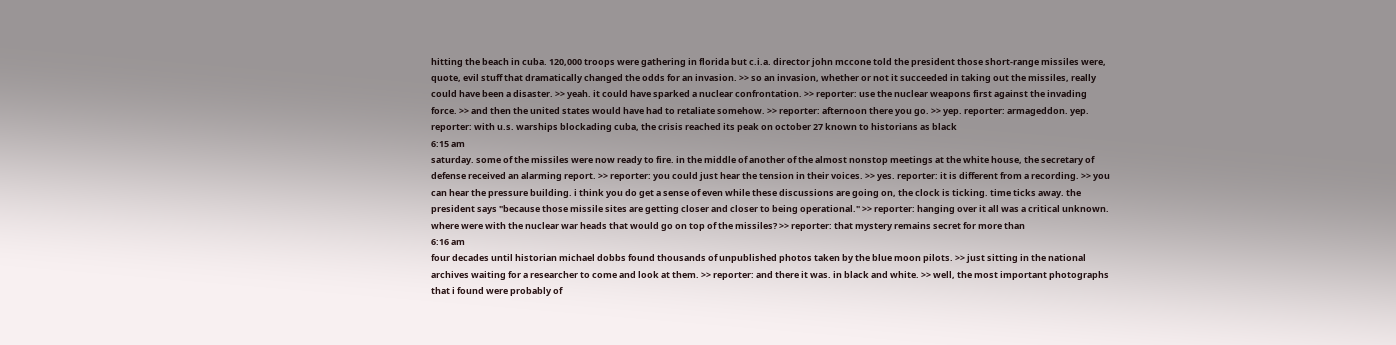hitting the beach in cuba. 120,000 troops were gathering in florida but c.i.a. director john mccone told the president those short-range missiles were, quote, evil stuff that dramatically changed the odds for an invasion. >> so an invasion, whether or not it succeeded in taking out the missiles, really could have been a disaster. >> yeah. it could have sparked a nuclear confrontation. >> reporter: use the nuclear weapons first against the invading force. >> and then the united states would have had to retaliate somehow. >> reporter: afternoon there you go. >> yep. reporter: armageddon. yep. reporter: with u.s. warships blockading cuba, the crisis reached its peak on october 27 known to historians as black
6:15 am
saturday. some of the missiles were now ready to fire. in the middle of another of the almost nonstop meetings at the white house, the secretary of defense received an alarming report. >> reporter: you could just hear the tension in their voices. >> yes. reporter: it is different from a recording. >> you can hear the pressure building. i think you do get a sense of even while these discussions are going on, the clock is ticking. time ticks away. the president says "because those missile sites are getting closer and closer to being operational." >> reporter: hanging over it all was a critical unknown. where were with the nuclear war heads that would go on top of the missiles? >> reporter: that mystery remains secret for more than
6:16 am
four decades until historian michael dobbs found thousands of unpublished photos taken by the blue moon pilots. >> just sitting in the national archives waiting for a researcher to come and look at them. >> reporter: and there it was. in black and white. >> well, the most important photographs that i found were probably of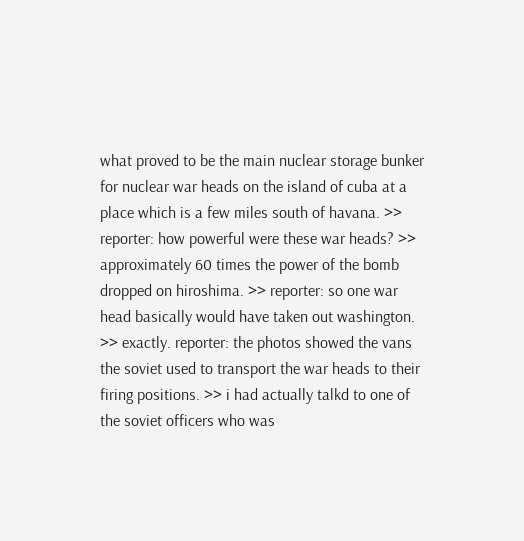what proved to be the main nuclear storage bunker for nuclear war heads on the island of cuba at a place which is a few miles south of havana. >> reporter: how powerful were these war heads? >> approximately 60 times the power of the bomb dropped on hiroshima. >> reporter: so one war head basically would have taken out washington. >> exactly. reporter: the photos showed the vans the soviet used to transport the war heads to their firing positions. >> i had actually talkd to one of the soviet officers who was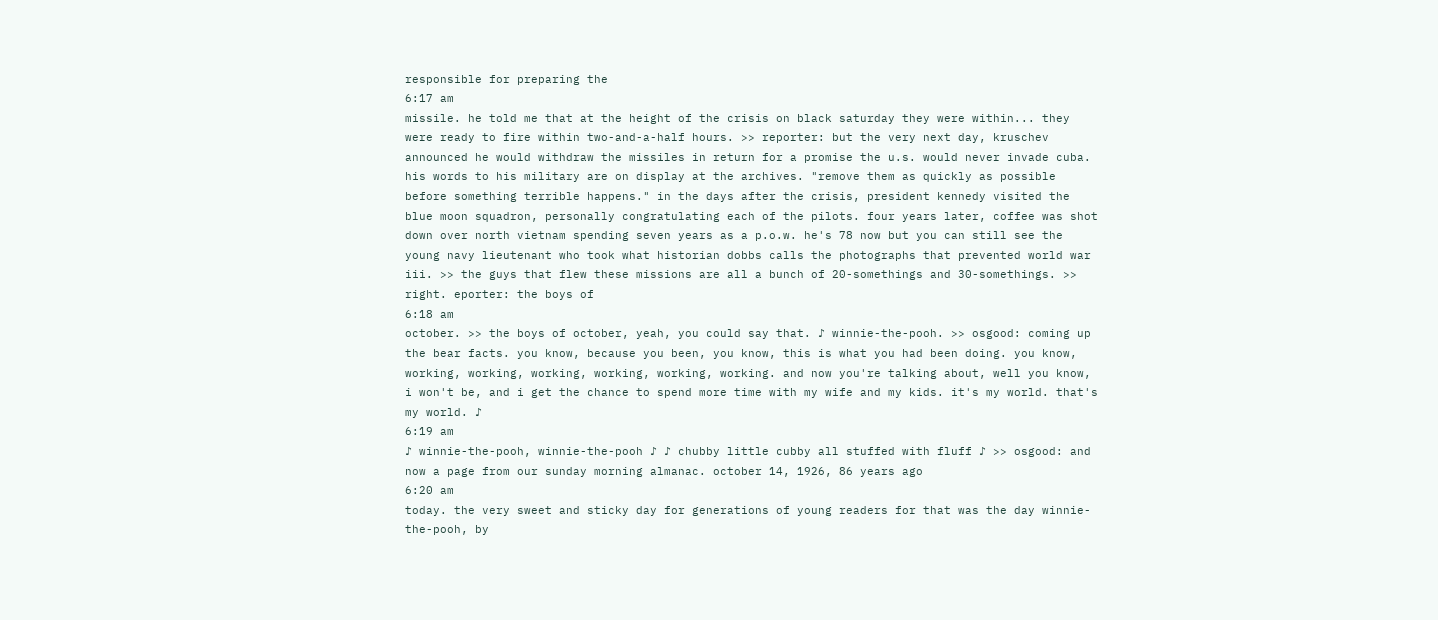responsible for preparing the
6:17 am
missile. he told me that at the height of the crisis on black saturday they were within... they were ready to fire within two-and-a-half hours. >> reporter: but the very next day, kruschev announced he would withdraw the missiles in return for a promise the u.s. would never invade cuba. his words to his military are on display at the archives. "remove them as quickly as possible before something terrible happens." in the days after the crisis, president kennedy visited the blue moon squadron, personally congratulating each of the pilots. four years later, coffee was shot down over north vietnam spending seven years as a p.o.w. he's 78 now but you can still see the young navy lieutenant who took what historian dobbs calls the photographs that prevented world war iii. >> the guys that flew these missions are all a bunch of 20-somethings and 30-somethings. >> right. eporter: the boys of
6:18 am
october. >> the boys of october, yeah, you could say that. ♪ winnie-the-pooh. >> osgood: coming up the bear facts. you know, because you been, you know, this is what you had been doing. you know, working, working, working, working, working, working. and now you're talking about, well you know, i won't be, and i get the chance to spend more time with my wife and my kids. it's my world. that's my world. ♪
6:19 am
♪ winnie-the-pooh, winnie-the-pooh ♪ ♪ chubby little cubby all stuffed with fluff ♪ >> osgood: and now a page from our sunday morning almanac. october 14, 1926, 86 years ago
6:20 am
today. the very sweet and sticky day for generations of young readers for that was the day winnie-the-pooh, by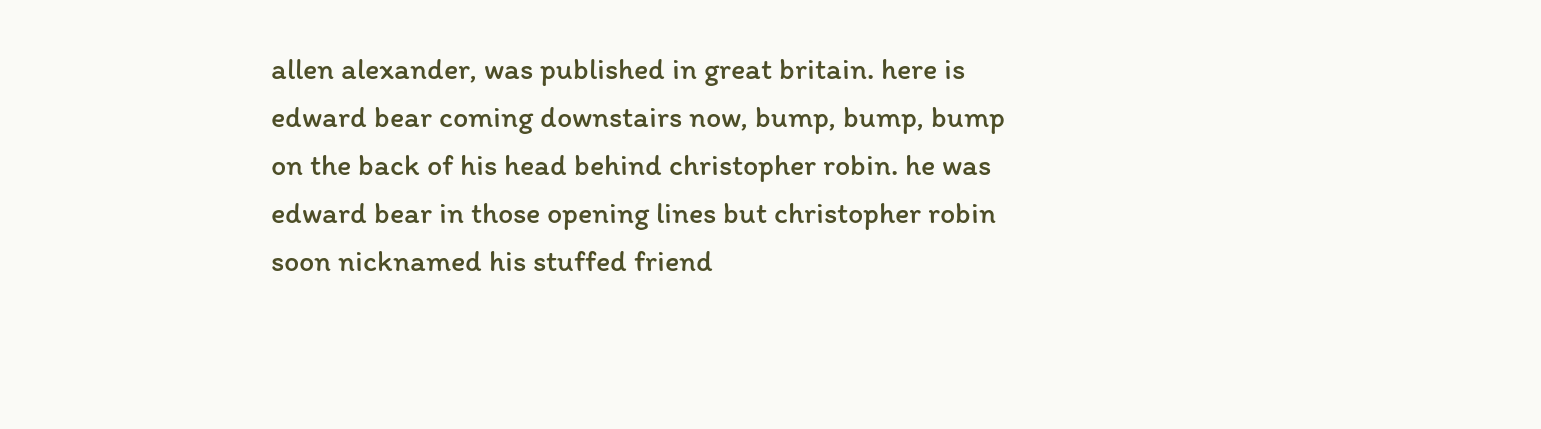allen alexander, was published in great britain. here is edward bear coming downstairs now, bump, bump, bump on the back of his head behind christopher robin. he was edward bear in those opening lines but christopher robin soon nicknamed his stuffed friend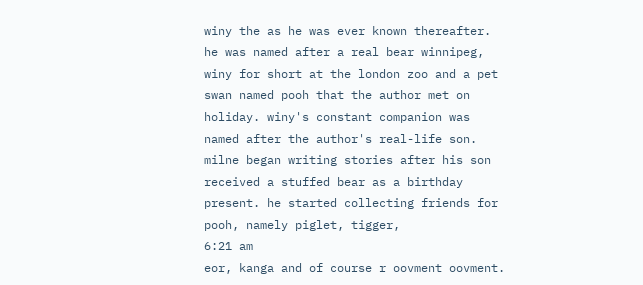winy the as he was ever known thereafter. he was named after a real bear winnipeg, winy for short at the london zoo and a pet swan named pooh that the author met on holiday. winy's constant companion was named after the author's real-life son. milne began writing stories after his son received a stuffed bear as a birthday present. he started collecting friends for pooh, namely piglet, tigger,
6:21 am
eor, kanga and of course r oovment oovment.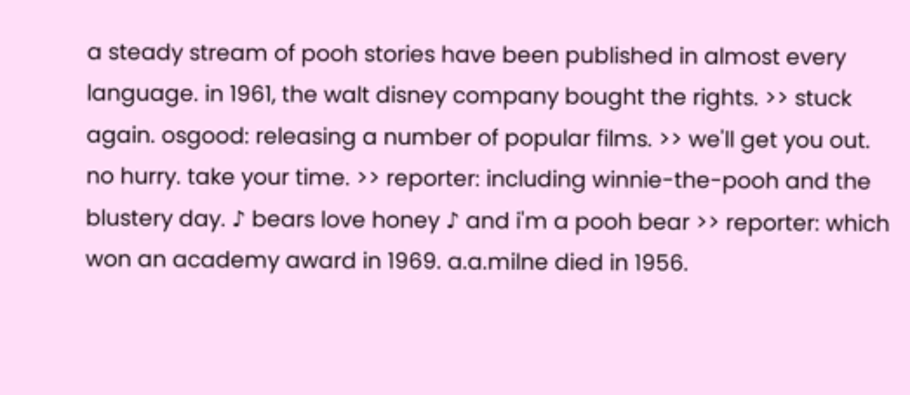a steady stream of pooh stories have been published in almost every language. in 1961, the walt disney company bought the rights. >> stuck again. osgood: releasing a number of popular films. >> we'll get you out. no hurry. take your time. >> reporter: including winnie-the-pooh and the blustery day. ♪ bears love honey ♪ and i'm a pooh bear >> reporter: which won an academy award in 1969. a.a.milne died in 1956.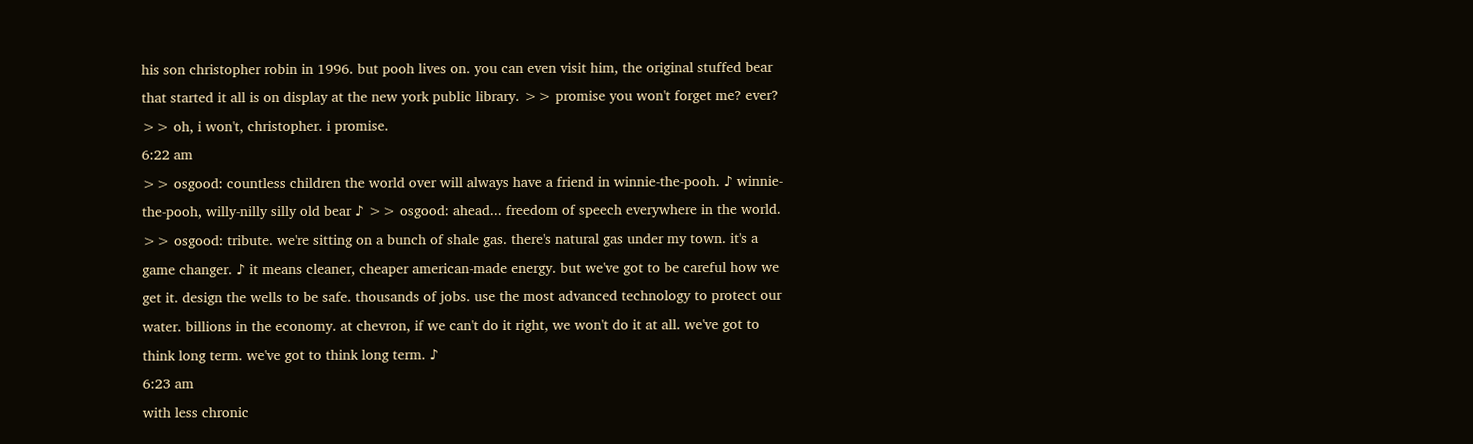his son christopher robin in 1996. but pooh lives on. you can even visit him, the original stuffed bear that started it all is on display at the new york public library. >> promise you won't forget me? ever? >> oh, i won't, christopher. i promise.
6:22 am
>> osgood: countless children the world over will always have a friend in winnie-the-pooh. ♪ winnie-the-pooh, willy-nilly silly old bear ♪ >> osgood: ahead... freedom of speech everywhere in the world. >> osgood: tribute. we're sitting on a bunch of shale gas. there's natural gas under my town. it's a game changer. ♪ it means cleaner, cheaper american-made energy. but we've got to be careful how we get it. design the wells to be safe. thousands of jobs. use the most advanced technology to protect our water. billions in the economy. at chevron, if we can't do it right, we won't do it at all. we've got to think long term. we've got to think long term. ♪
6:23 am
with less chronic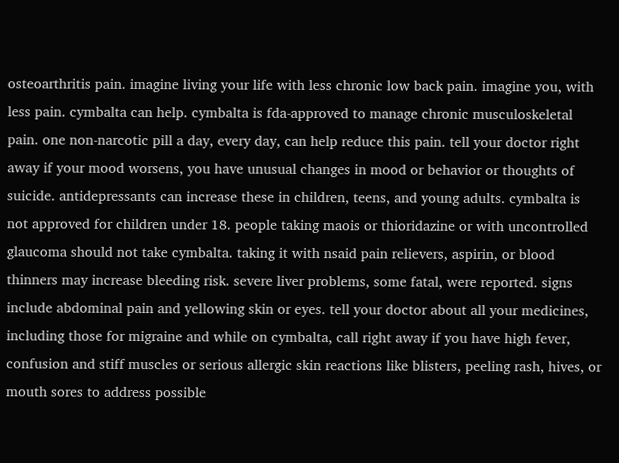osteoarthritis pain. imagine living your life with less chronic low back pain. imagine you, with less pain. cymbalta can help. cymbalta is fda-approved to manage chronic musculoskeletal pain. one non-narcotic pill a day, every day, can help reduce this pain. tell your doctor right away if your mood worsens, you have unusual changes in mood or behavior or thoughts of suicide. antidepressants can increase these in children, teens, and young adults. cymbalta is not approved for children under 18. people taking maois or thioridazine or with uncontrolled glaucoma should not take cymbalta. taking it with nsaid pain relievers, aspirin, or blood thinners may increase bleeding risk. severe liver problems, some fatal, were reported. signs include abdominal pain and yellowing skin or eyes. tell your doctor about all your medicines, including those for migraine and while on cymbalta, call right away if you have high fever, confusion and stiff muscles or serious allergic skin reactions like blisters, peeling rash, hives, or mouth sores to address possible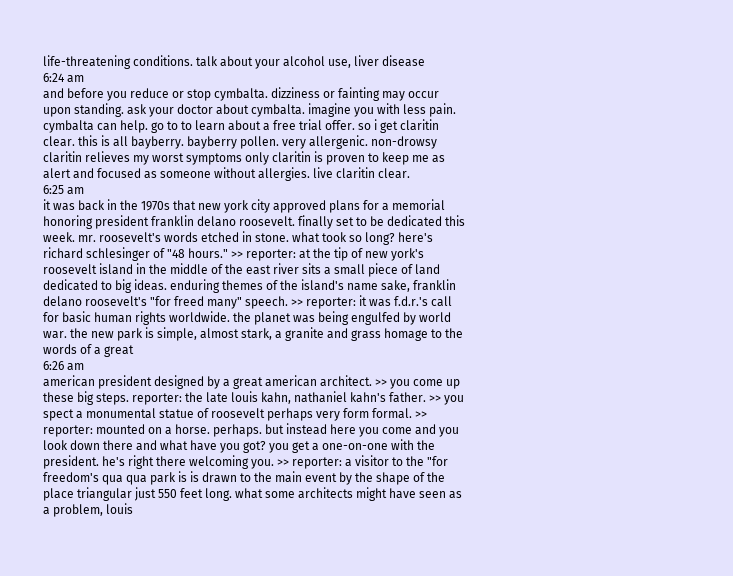life-threatening conditions. talk about your alcohol use, liver disease
6:24 am
and before you reduce or stop cymbalta. dizziness or fainting may occur upon standing. ask your doctor about cymbalta. imagine you with less pain. cymbalta can help. go to to learn about a free trial offer. so i get claritin clear. this is all bayberry. bayberry pollen. very allergenic. non-drowsy claritin relieves my worst symptoms only claritin is proven to keep me as alert and focused as someone without allergies. live claritin clear.
6:25 am
it was back in the 1970s that new york city approved plans for a memorial honoring president franklin delano roosevelt. finally set to be dedicated this week. mr. roosevelt's words etched in stone. what took so long? here's richard schlesinger of "48 hours." >> reporter: at the tip of new york's roosevelt island in the middle of the east river sits a small piece of land dedicated to big ideas. enduring themes of the island's name sake, franklin delano roosevelt's "for freed many" speech. >> reporter: it was f.d.r.'s call for basic human rights worldwide. the planet was being engulfed by world war. the new park is simple, almost stark, a granite and grass homage to the words of a great
6:26 am
american president designed by a great american architect. >> you come up these big steps. reporter: the late louis kahn, nathaniel kahn's father. >> you spect a monumental statue of roosevelt perhaps very form formal. >> reporter: mounted on a horse. perhaps. but instead here you come and you look down there and what have you got? you get a one-on-one with the president. he's right there welcoming you. >> reporter: a visitor to the "for freedom's qua qua park is is drawn to the main event by the shape of the place triangular just 550 feet long. what some architects might have seen as a problem, louis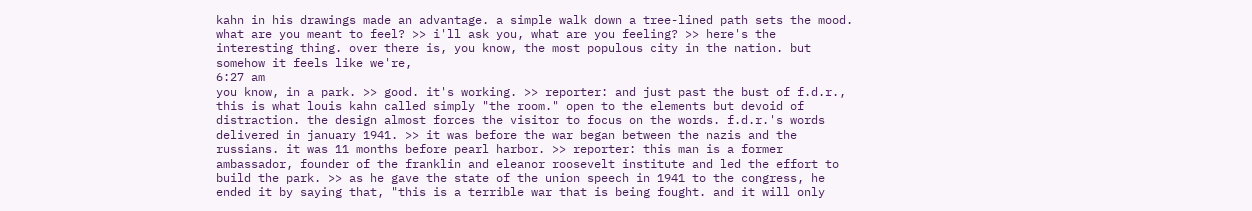kahn in his drawings made an advantage. a simple walk down a tree-lined path sets the mood. what are you meant to feel? >> i'll ask you, what are you feeling? >> here's the interesting thing. over there is, you know, the most populous city in the nation. but somehow it feels like we're,
6:27 am
you know, in a park. >> good. it's working. >> reporter: and just past the bust of f.d.r., this is what louis kahn called simply "the room." open to the elements but devoid of distraction. the design almost forces the visitor to focus on the words. f.d.r.'s words delivered in january 1941. >> it was before the war began between the nazis and the russians. it was 11 months before pearl harbor. >> reporter: this man is a former ambassador, founder of the franklin and eleanor roosevelt institute and led the effort to build the park. >> as he gave the state of the union speech in 1941 to the congress, he ended it by saying that, "this is a terrible war that is being fought. and it will only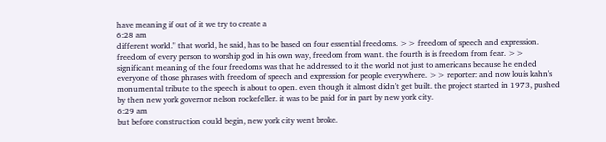have meaning if out of it we try to create a
6:28 am
different world." that world, he said, has to be based on four essential freedoms. >> freedom of speech and expression. freedom of every person to worship god in his own way, freedom from want. the fourth is is freedom from fear. >> significant meaning of the four freedoms was that he addressed to it the world not just to americans because he ended everyone of those phrases with freedom of speech and expression for people everywhere. >> reporter: and now louis kahn's monumental tribute to the speech is about to open. even though it almost didn't get built. the project started in 1973, pushed by then new york governor nelson rockefeller. it was to be paid for in part by new york city.
6:29 am
but before construction could begin, new york city went broke.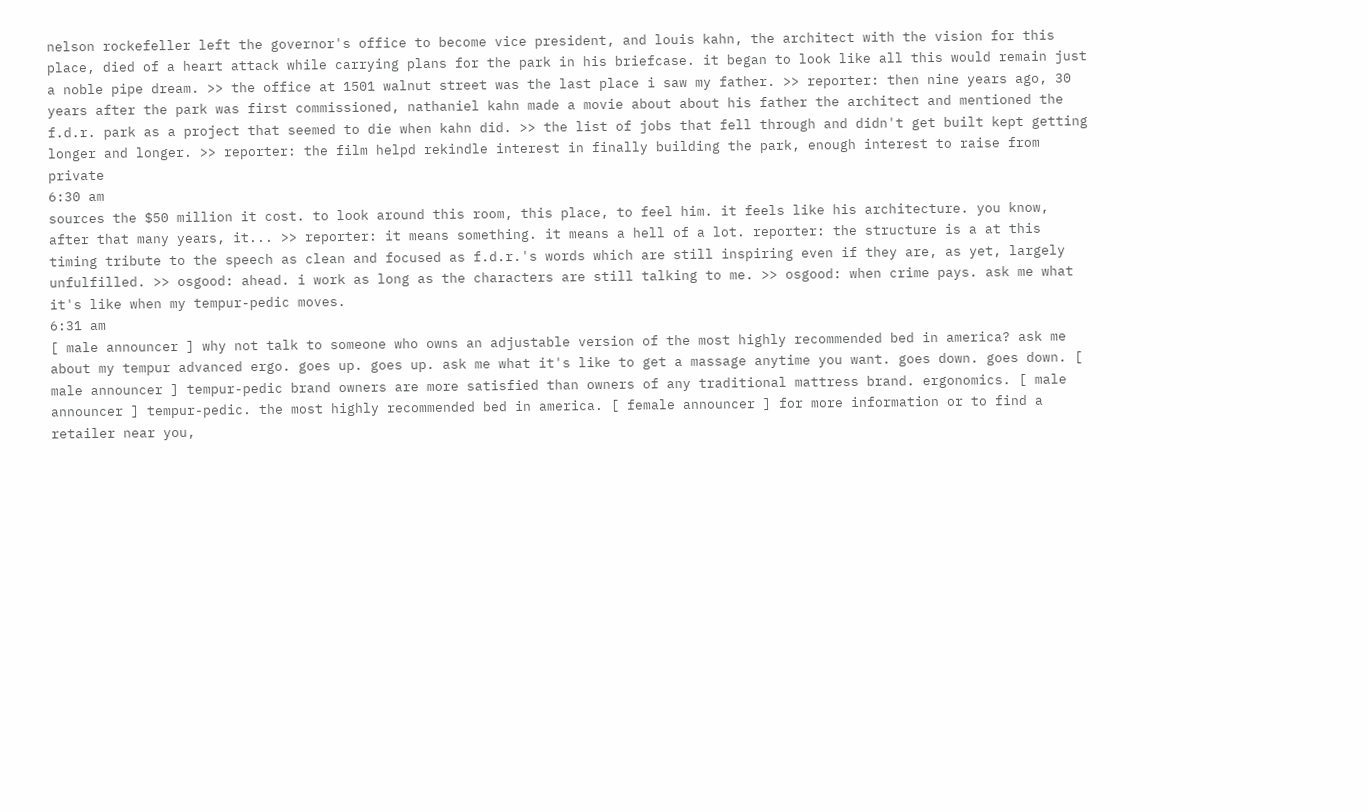nelson rockefeller left the governor's office to become vice president, and louis kahn, the architect with the vision for this place, died of a heart attack while carrying plans for the park in his briefcase. it began to look like all this would remain just a noble pipe dream. >> the office at 1501 walnut street was the last place i saw my father. >> reporter: then nine years ago, 30 years after the park was first commissioned, nathaniel kahn made a movie about about his father the architect and mentioned the f.d.r. park as a project that seemed to die when kahn did. >> the list of jobs that fell through and didn't get built kept getting longer and longer. >> reporter: the film helpd rekindle interest in finally building the park, enough interest to raise from private
6:30 am
sources the $50 million it cost. to look around this room, this place, to feel him. it feels like his architecture. you know, after that many years, it... >> reporter: it means something. it means a hell of a lot. reporter: the structure is a at this timing tribute to the speech as clean and focused as f.d.r.'s words which are still inspiring even if they are, as yet, largely unfulfilled. >> osgood: ahead. i work as long as the characters are still talking to me. >> osgood: when crime pays. ask me what it's like when my tempur-pedic moves.
6:31 am
[ male announcer ] why not talk to someone who owns an adjustable version of the most highly recommended bed in america? ask me about my tempur advanced ergo. goes up. goes up. ask me what it's like to get a massage anytime you want. goes down. goes down. [ male announcer ] tempur-pedic brand owners are more satisfied than owners of any traditional mattress brand. ergonomics. [ male announcer ] tempur-pedic. the most highly recommended bed in america. [ female announcer ] for more information or to find a retailer near you,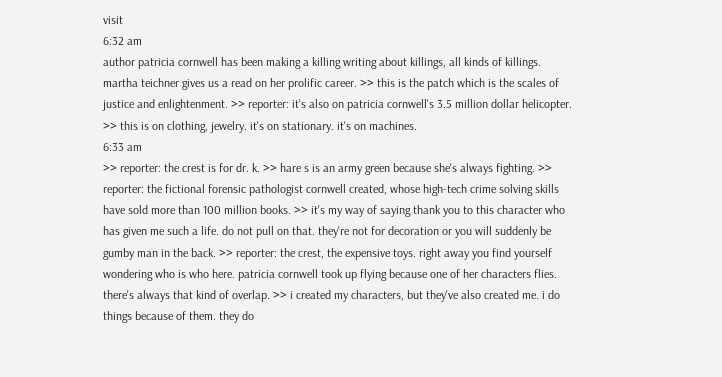visit
6:32 am
author patricia cornwell has been making a killing writing about killings, all kinds of killings. martha teichner gives us a read on her prolific career. >> this is the patch which is the scales of justice and enlightenment. >> reporter: it's also on patricia cornwell's 3.5 million dollar helicopter. >> this is on clothing, jewelry. it's on stationary. it's on machines.
6:33 am
>> reporter: the crest is for dr. k. >> hare s is an army green because she's always fighting. >> reporter: the fictional forensic pathologist cornwell created, whose high-tech crime solving skills have sold more than 100 million books. >> it's my way of saying thank you to this character who has given me such a life. do not pull on that. they're not for decoration or you will suddenly be gumby man in the back. >> reporter: the crest, the expensive toys. right away you find yourself wondering who is who here. patricia cornwell took up flying because one of her characters flies. there's always that kind of overlap. >> i created my characters, but they've also created me. i do things because of them. they do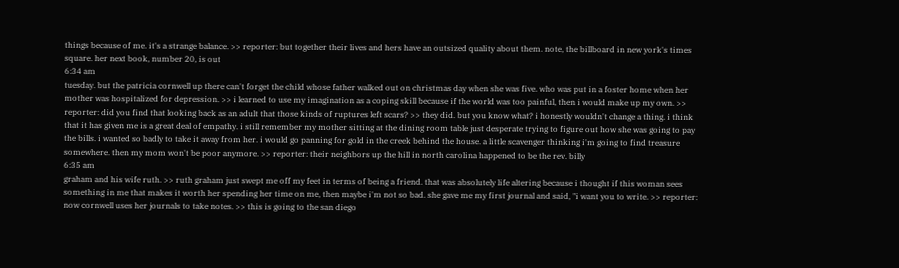things because of me. it's a strange balance. >> reporter: but together their lives and hers have an outsized quality about them. note, the billboard in new york's times square. her next book, number 20, is out
6:34 am
tuesday. but the patricia cornwell up there can't forget the child whose father walked out on christmas day when she was five. who was put in a foster home when her mother was hospitalized for depression. >> i learned to use my imagination as a coping skill because if the world was too painful, then i would make up my own. >> reporter: did you find that looking back as an adult that those kinds of ruptures left scars? >> they did. but you know what? i honestly wouldn't change a thing. i think that it has given me is a great deal of empathy. i still remember my mother sitting at the dining room table just desperate trying to figure out how she was going to pay the bills. i wanted so badly to take it away from her. i would go panning for gold in the creek behind the house. a little scavenger thinking i'm going to find treasure somewhere. then my mom won't be poor anymore. >> reporter: their neighbors up the hill in north carolina happened to be the rev. billy
6:35 am
graham and his wife ruth. >> ruth graham just swept me off my feet in terms of being a friend. that was absolutely life altering because i thought if this woman sees something in me that makes it worth her spending her time on me, then maybe i'm not so bad. she gave me my first journal and said, "i want you to write. >> reporter: now cornwell uses her journals to take notes. >> this is going to the san diego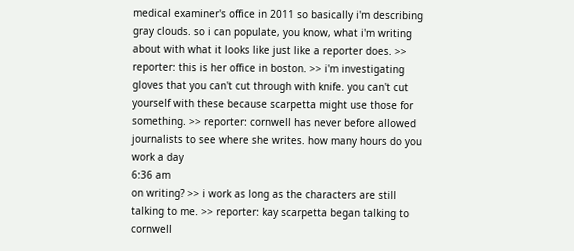medical examiner's office in 2011 so basically i'm describing gray clouds. so i can populate, you know, what i'm writing about with what it looks like just like a reporter does. >> reporter: this is her office in boston. >> i'm investigating gloves that you can't cut through with knife. you can't cut yourself with these because scarpetta might use those for something. >> reporter: cornwell has never before allowed journalists to see where she writes. how many hours do you work a day
6:36 am
on writing? >> i work as long as the characters are still talking to me. >> reporter: kay scarpetta began talking to cornwell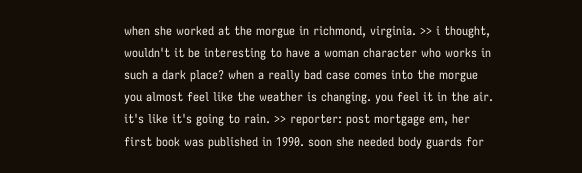when she worked at the morgue in richmond, virginia. >> i thought, wouldn't it be interesting to have a woman character who works in such a dark place? when a really bad case comes into the morgue you almost feel like the weather is changing. you feel it in the air. it's like it's going to rain. >> reporter: post mortgage em, her first book was published in 1990. soon she needed body guards for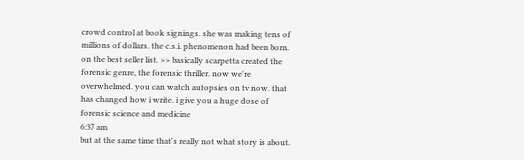crowd control at book signings. she was making tens of millions of dollars. the c.s.i. phenomenon had been born. on the best seller list. >> basically scarpetta created the forensic genre, the forensic thriller. now we're overwhelmed. you can watch autopsies on tv now. that has changed how i write. i give you a huge dose of forensic science and medicine
6:37 am
but at the same time that's really not what story is about.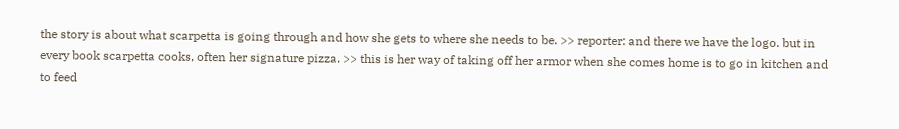the story is about what scarpetta is going through and how she gets to where she needs to be. >> reporter: and there we have the logo. but in every book scarpetta cooks, often her signature pizza. >> this is her way of taking off her armor when she comes home is to go in kitchen and to feed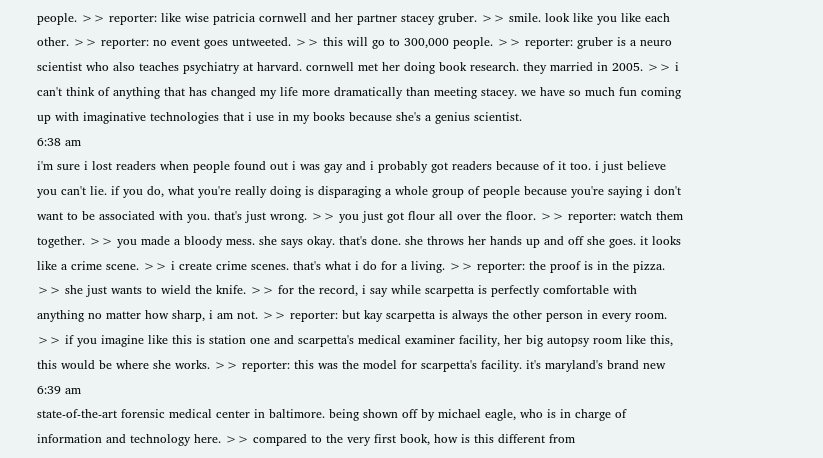people. >> reporter: like wise patricia cornwell and her partner stacey gruber. >> smile. look like you like each other. >> reporter: no event goes untweeted. >> this will go to 300,000 people. >> reporter: gruber is a neuro scientist who also teaches psychiatry at harvard. cornwell met her doing book research. they married in 2005. >> i can't think of anything that has changed my life more dramatically than meeting stacey. we have so much fun coming up with imaginative technologies that i use in my books because she's a genius scientist.
6:38 am
i'm sure i lost readers when people found out i was gay and i probably got readers because of it too. i just believe you can't lie. if you do, what you're really doing is disparaging a whole group of people because you're saying i don't want to be associated with you. that's just wrong. >> you just got flour all over the floor. >> reporter: watch them together. >> you made a bloody mess. she says okay. that's done. she throws her hands up and off she goes. it looks like a crime scene. >> i create crime scenes. that's what i do for a living. >> reporter: the proof is in the pizza. >> she just wants to wield the knife. >> for the record, i say while scarpetta is perfectly comfortable with anything no matter how sharp, i am not. >> reporter: but kay scarpetta is always the other person in every room. >> if you imagine like this is station one and scarpetta's medical examiner facility, her big autopsy room like this, this would be where she works. >> reporter: this was the model for scarpetta's facility. it's maryland's brand new
6:39 am
state-of-the-art forensic medical center in baltimore. being shown off by michael eagle, who is in charge of information and technology here. >> compared to the very first book, how is this different from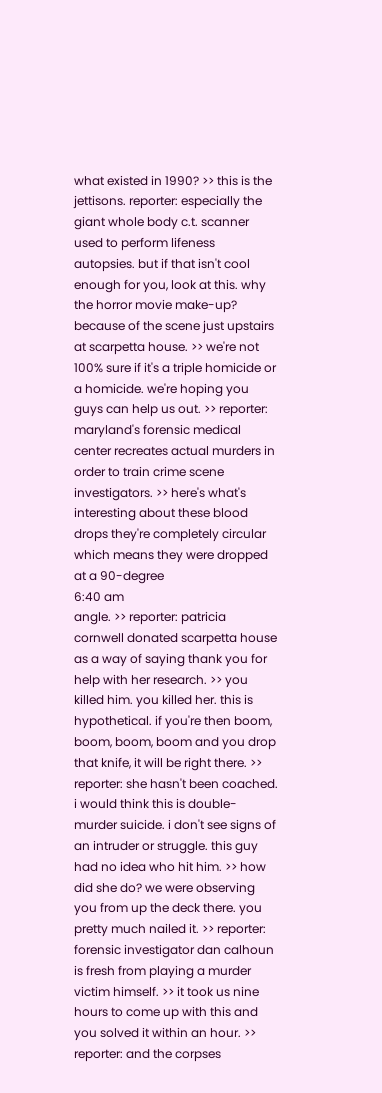what existed in 1990? >> this is the jettisons. reporter: especially the giant whole body c.t. scanner used to perform lifeness autopsies. but if that isn't cool enough for you, look at this. why the horror movie make-up? because of the scene just upstairs at scarpetta house. >> we're not 100% sure if it's a triple homicide or a homicide. we're hoping you guys can help us out. >> reporter: maryland's forensic medical center recreates actual murders in order to train crime scene investigators. >> here's what's interesting about these blood drops they're completely circular which means they were dropped at a 90-degree
6:40 am
angle. >> reporter: patricia cornwell donated scarpetta house as a way of saying thank you for help with her research. >> you killed him. you killed her. this is hypothetical. if you're then boom, boom, boom, boom and you drop that knife, it will be right there. >> reporter: she hasn't been coached. i would think this is double-murder suicide. i don't see signs of an intruder or struggle. this guy had no idea who hit him. >> how did she do? we were observing you from up the deck there. you pretty much nailed it. >> reporter: forensic investigator dan calhoun is fresh from playing a murder victim himself. >> it took us nine hours to come up with this and you solved it within an hour. >> reporter: and the corpses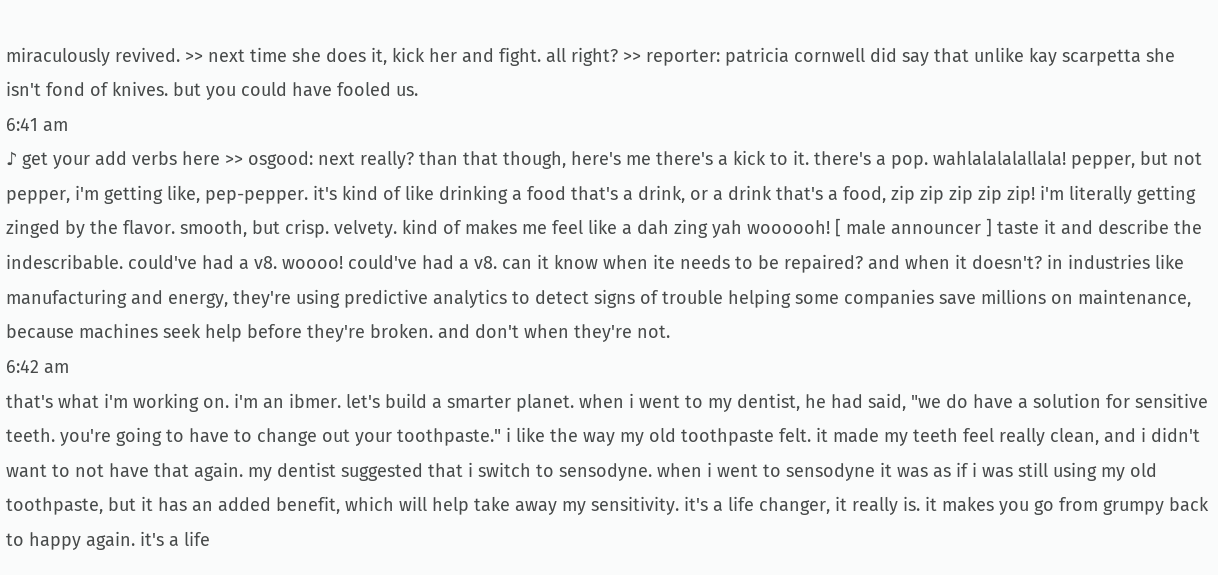miraculously revived. >> next time she does it, kick her and fight. all right? >> reporter: patricia cornwell did say that unlike kay scarpetta she isn't fond of knives. but you could have fooled us.
6:41 am
♪ get your add verbs here >> osgood: next really? than that though, here's me there's a kick to it. there's a pop. wahlalalalallala! pepper, but not pepper, i'm getting like, pep-pepper. it's kind of like drinking a food that's a drink, or a drink that's a food, zip zip zip zip zip! i'm literally getting zinged by the flavor. smooth, but crisp. velvety. kind of makes me feel like a dah zing yah woooooh! [ male announcer ] taste it and describe the indescribable. could've had a v8. woooo! could've had a v8. can it know when ite needs to be repaired? and when it doesn't? in industries like manufacturing and energy, they're using predictive analytics to detect signs of trouble helping some companies save millions on maintenance, because machines seek help before they're broken. and don't when they're not.
6:42 am
that's what i'm working on. i'm an ibmer. let's build a smarter planet. when i went to my dentist, he had said, "we do have a solution for sensitive teeth. you're going to have to change out your toothpaste." i like the way my old toothpaste felt. it made my teeth feel really clean, and i didn't want to not have that again. my dentist suggested that i switch to sensodyne. when i went to sensodyne it was as if i was still using my old toothpaste, but it has an added benefit, which will help take away my sensitivity. it's a life changer, it really is. it makes you go from grumpy back to happy again. it's a life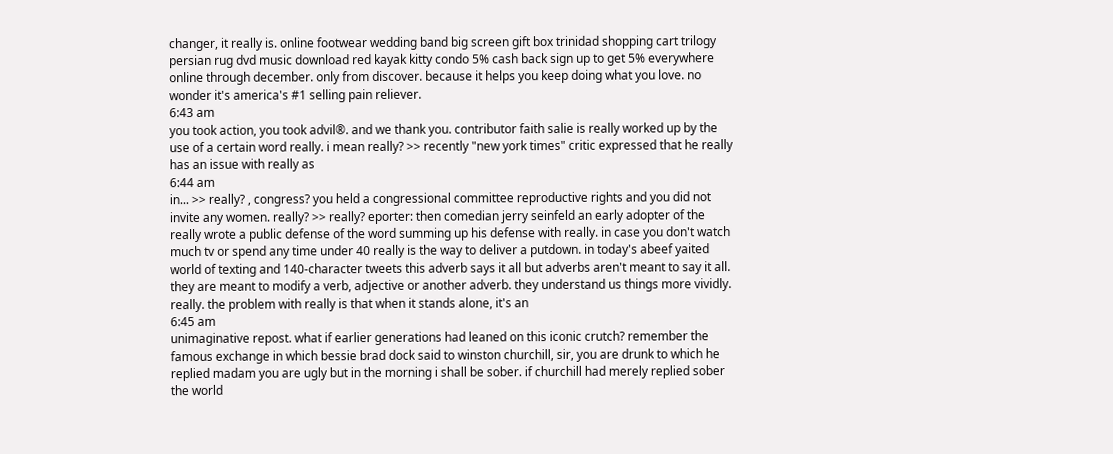changer, it really is. online footwear wedding band big screen gift box trinidad shopping cart trilogy persian rug dvd music download red kayak kitty condo 5% cash back sign up to get 5% everywhere online through december. only from discover. because it helps you keep doing what you love. no wonder it's america's #1 selling pain reliever.
6:43 am
you took action, you took advil®. and we thank you. contributor faith salie is really worked up by the use of a certain word really. i mean really? >> recently "new york times" critic expressed that he really has an issue with really as
6:44 am
in... >> really? , congress? you held a congressional committee reproductive rights and you did not invite any women. really? >> really? eporter: then comedian jerry seinfeld an early adopter of the really wrote a public defense of the word summing up his defense with really. in case you don't watch much tv or spend any time under 40 really is the way to deliver a putdown. in today's abeef yaited world of texting and 140-character tweets this adverb says it all but adverbs aren't meant to say it all. they are meant to modify a verb, adjective or another adverb. they understand us things more vividly. really. the problem with really is that when it stands alone, it's an
6:45 am
unimaginative repost. what if earlier generations had leaned on this iconic crutch? remember the famous exchange in which bessie brad dock said to winston churchill, sir, you are drunk to which he replied madam you are ugly but in the morning i shall be sober. if churchill had merely replied sober the world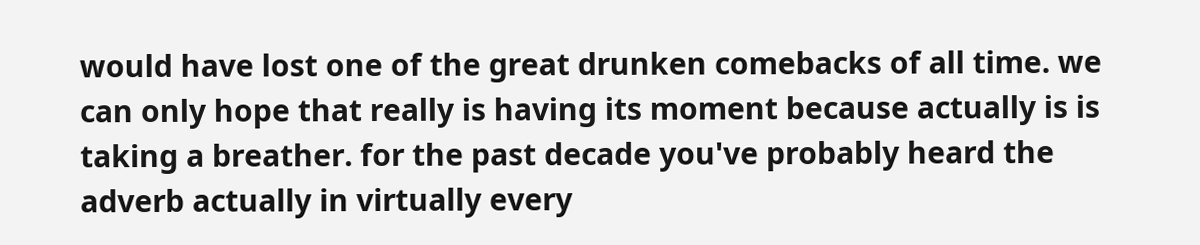would have lost one of the great drunken comebacks of all time. we can only hope that really is having its moment because actually is is taking a breather. for the past decade you've probably heard the adverb actually in virtually every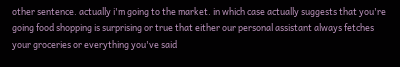other sentence. actually i'm going to the market. in which case actually suggests that you're going food shopping is surprising or true that either our personal assistant always fetches your groceries or everything you've said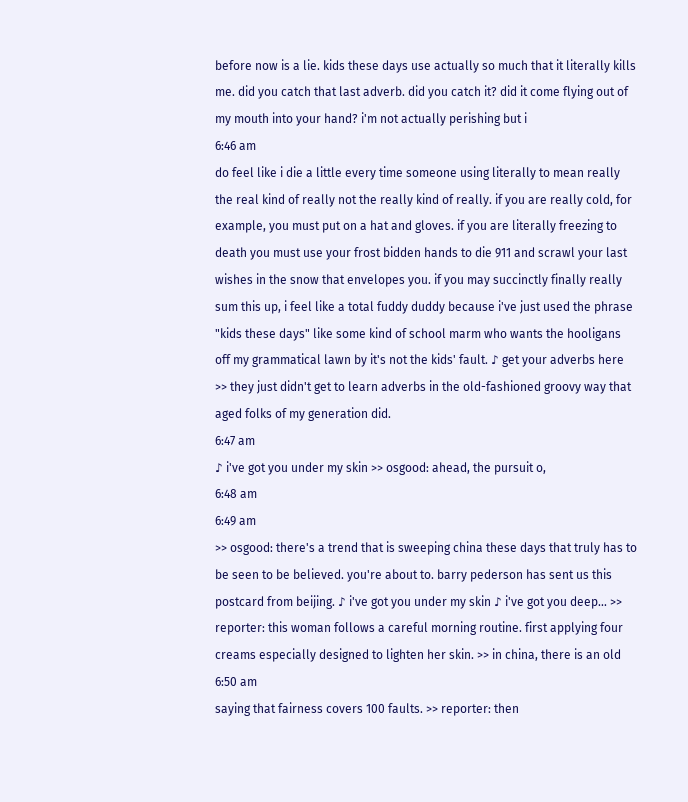before now is a lie. kids these days use actually so much that it literally kills me. did you catch that last adverb. did you catch it? did it come flying out of my mouth into your hand? i'm not actually perishing but i
6:46 am
do feel like i die a little every time someone using literally to mean really the real kind of really not the really kind of really. if you are really cold, for example, you must put on a hat and gloves. if you are literally freezing to death you must use your frost bidden hands to die 911 and scrawl your last wishes in the snow that envelopes you. if you may succinctly finally really sum this up, i feel like a total fuddy duddy because i've just used the phrase "kids these days" like some kind of school marm who wants the hooligans off my grammatical lawn by it's not the kids' fault. ♪ get your adverbs here >> they just didn't get to learn adverbs in the old-fashioned groovy way that aged folks of my generation did.
6:47 am
♪ i've got you under my skin >> osgood: ahead, the pursuit o,
6:48 am
6:49 am
>> osgood: there's a trend that is sweeping china these days that truly has to be seen to be believed. you're about to. barry pederson has sent us this postcard from beijing. ♪ i've got you under my skin ♪ i've got you deep... >> reporter: this woman follows a careful morning routine. first applying four creams especially designed to lighten her skin. >> in china, there is an old
6:50 am
saying that fairness covers 100 faults. >> reporter: then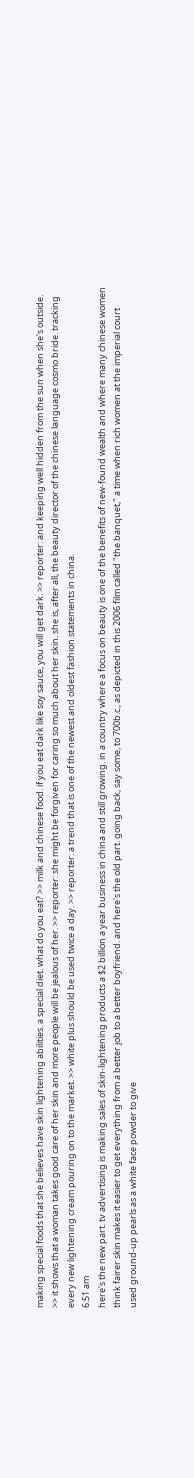making special foods that she believes have skin lightening abilities. a special diet. what do you eat? >> milk and chinese food. if you eat dark like soy sauce, you will get dark. >> reporter: and keeping well hidden from the sun when she's outside. >> it shows that a woman takes good care of her skin and more people will be jealous of her. >> reporter: she might be forgiven for caring so much about her skin. she is, after all, the beauty director of the chinese language cosmo bride. tracking every new lightening cream pouring on to the market. >> white plus should be used twice a day. >> reporter: a trend that is one of the newest and oldest fashion statements in china.
6:51 am
here's the new part. tv advertising is making sales of skin-lightening products a $2 billion a year business in china and still growing. in a country where a focus on beauty is one of the benefits of new-found wealth and where many chinese women think fairer skin makes it easier to get everything from a better job to a better boyfriend. and here's the old part. going back, say some, to 700b.c., as depicted in this 2006 film called "the banquet," a time when rich women at the imperial court used ground-up pearls as a white face powder to give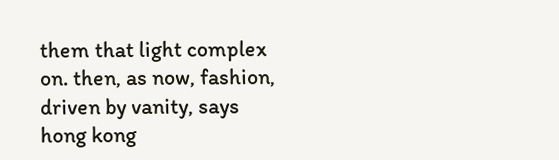them that light complex on. then, as now, fashion, driven by vanity, says hong kong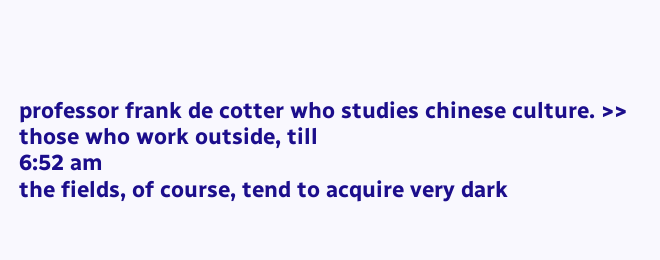professor frank de cotter who studies chinese culture. >> those who work outside, till
6:52 am
the fields, of course, tend to acquire very dark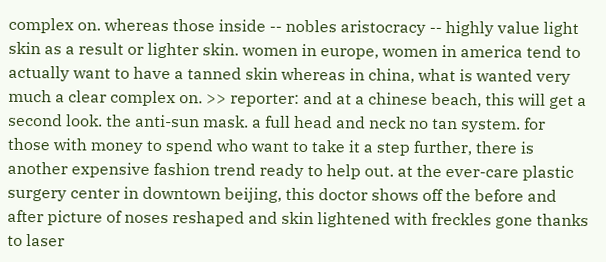complex on. whereas those inside -- nobles aristocracy -- highly value light skin as a result or lighter skin. women in europe, women in america tend to actually want to have a tanned skin whereas in china, what is wanted very much a clear complex on. >> reporter: and at a chinese beach, this will get a second look. the anti-sun mask. a full head and neck no tan system. for those with money to spend who want to take it a step further, there is another expensive fashion trend ready to help out. at the ever-care plastic surgery center in downtown beijing, this doctor shows off the before and after picture of noses reshaped and skin lightened with freckles gone thanks to laser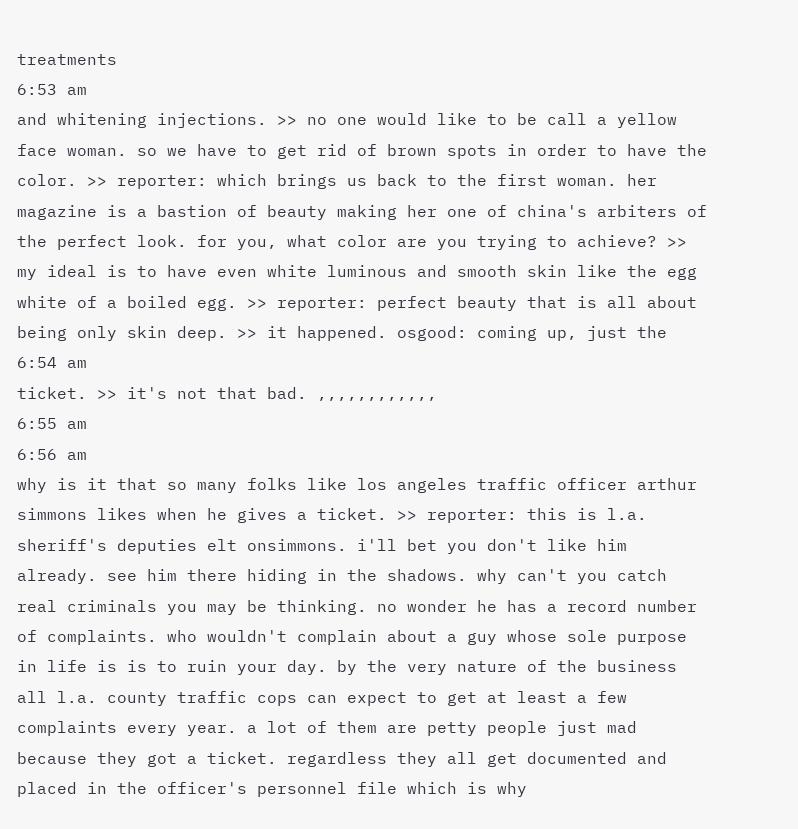treatments
6:53 am
and whitening injections. >> no one would like to be call a yellow face woman. so we have to get rid of brown spots in order to have the color. >> reporter: which brings us back to the first woman. her magazine is a bastion of beauty making her one of china's arbiters of the perfect look. for you, what color are you trying to achieve? >> my ideal is to have even white luminous and smooth skin like the egg white of a boiled egg. >> reporter: perfect beauty that is all about being only skin deep. >> it happened. osgood: coming up, just the
6:54 am
ticket. >> it's not that bad. ,,,,,,,,,,,,
6:55 am
6:56 am
why is it that so many folks like los angeles traffic officer arthur simmons likes when he gives a ticket. >> reporter: this is l.a. sheriff's deputies elt onsimmons. i'll bet you don't like him already. see him there hiding in the shadows. why can't you catch real criminals you may be thinking. no wonder he has a record number of complaints. who wouldn't complain about a guy whose sole purpose in life is is to ruin your day. by the very nature of the business all l.a. county traffic cops can expect to get at least a few complaints every year. a lot of them are petty people just mad because they got a ticket. regardless they all get documented and placed in the officer's personnel file which is why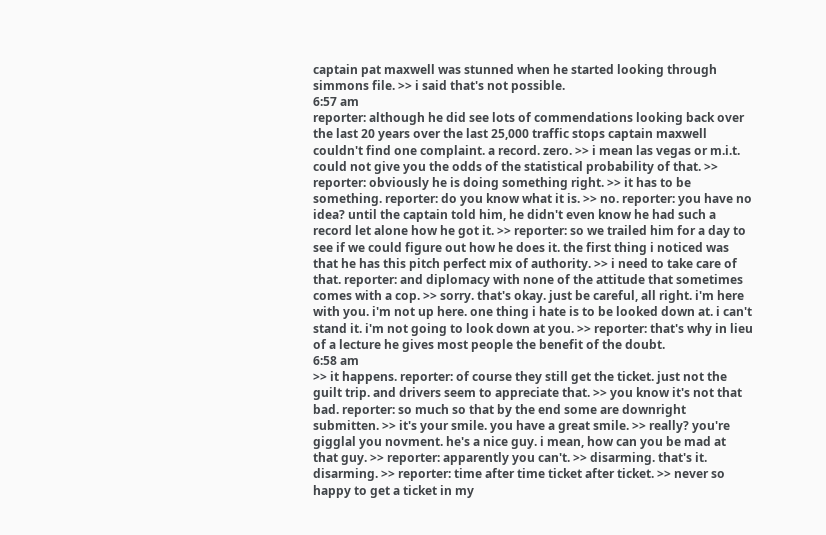captain pat maxwell was stunned when he started looking through simmons file. >> i said that's not possible.
6:57 am
reporter: although he did see lots of commendations looking back over the last 20 years over the last 25,000 traffic stops captain maxwell couldn't find one complaint. a record. zero. >> i mean las vegas or m.i.t. could not give you the odds of the statistical probability of that. >> reporter: obviously he is doing something right. >> it has to be something. reporter: do you know what it is. >> no. reporter: you have no idea? until the captain told him, he didn't even know he had such a record let alone how he got it. >> reporter: so we trailed him for a day to see if we could figure out how he does it. the first thing i noticed was that he has this pitch perfect mix of authority. >> i need to take care of that. reporter: and diplomacy with none of the attitude that sometimes comes with a cop. >> sorry. that's okay. just be careful, all right. i'm here with you. i'm not up here. one thing i hate is to be looked down at. i can't stand it. i'm not going to look down at you. >> reporter: that's why in lieu of a lecture he gives most people the benefit of the doubt.
6:58 am
>> it happens. reporter: of course they still get the ticket. just not the guilt trip. and drivers seem to appreciate that. >> you know it's not that bad. reporter: so much so that by the end some are downright submitten. >> it's your smile. you have a great smile. >> really? you're gigglal you novment. he's a nice guy. i mean, how can you be mad at that guy. >> reporter: apparently you can't. >> disarming. that's it. disarming. >> reporter: time after time ticket after ticket. >> never so happy to get a ticket in my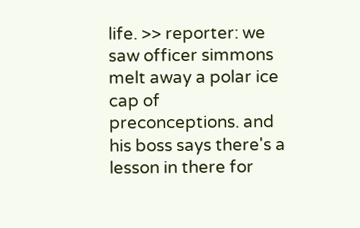life. >> reporter: we saw officer simmons melt away a polar ice cap of preconceptions. and his boss says there's a lesson in there for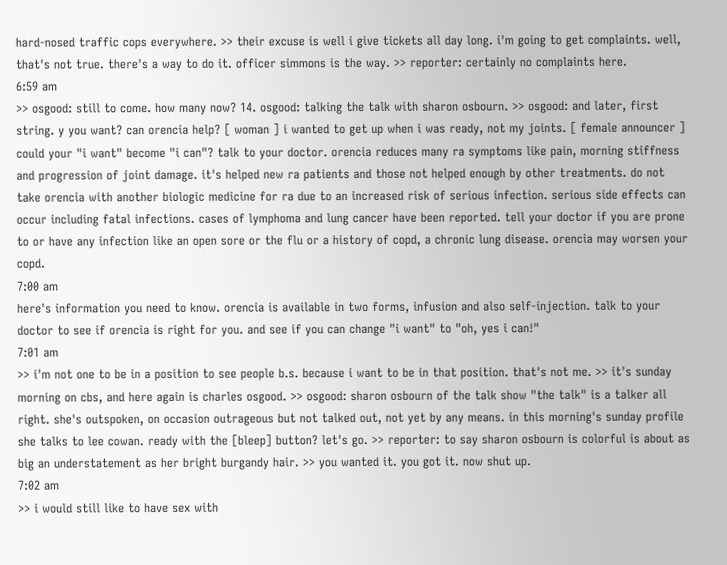hard-nosed traffic cops everywhere. >> their excuse is well i give tickets all day long. i'm going to get complaints. well, that's not true. there's a way to do it. officer simmons is the way. >> reporter: certainly no complaints here.
6:59 am
>> osgood: still to come. how many now? 14. osgood: talking the talk with sharon osbourn. >> osgood: and later, first string. y you want? can orencia help? [ woman ] i wanted to get up when i was ready, not my joints. [ female announcer ] could your "i want" become "i can"? talk to your doctor. orencia reduces many ra symptoms like pain, morning stiffness and progression of joint damage. it's helped new ra patients and those not helped enough by other treatments. do not take orencia with another biologic medicine for ra due to an increased risk of serious infection. serious side effects can occur including fatal infections. cases of lymphoma and lung cancer have been reported. tell your doctor if you are prone to or have any infection like an open sore or the flu or a history of copd, a chronic lung disease. orencia may worsen your copd.
7:00 am
here's information you need to know. orencia is available in two forms, infusion and also self-injection. talk to your doctor to see if orencia is right for you. and see if you can change "i want" to "oh, yes i can!"
7:01 am
>> i'm not one to be in a position to see people b.s. because i want to be in that position. that's not me. >> it's sunday morning on cbs, and here again is charles osgood. >> osgood: sharon osbourn of the talk show "the talk" is a talker all right. she's outspoken, on occasion outrageous but not talked out, not yet by any means. in this morning's sunday profile she talks to lee cowan. ready with the [bleep] button? let's go. >> reporter: to say sharon osbourn is colorful is about as big an understatement as her bright burgandy hair. >> you wanted it. you got it. now shut up.
7:02 am
>> i would still like to have sex with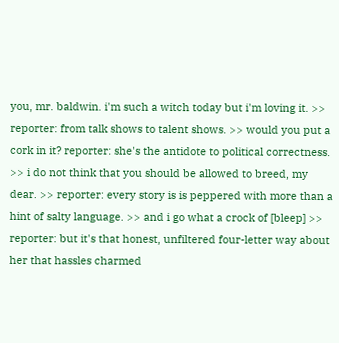you, mr. baldwin. i'm such a witch today but i'm loving it. >> reporter: from talk shows to talent shows. >> would you put a cork in it? reporter: she's the antidote to political correctness. >> i do not think that you should be allowed to breed, my dear. >> reporter: every story is is peppered with more than a hint of salty language. >> and i go what a crock of [bleep] >> reporter: but it's that honest, unfiltered four-letter way about her that hassles charmed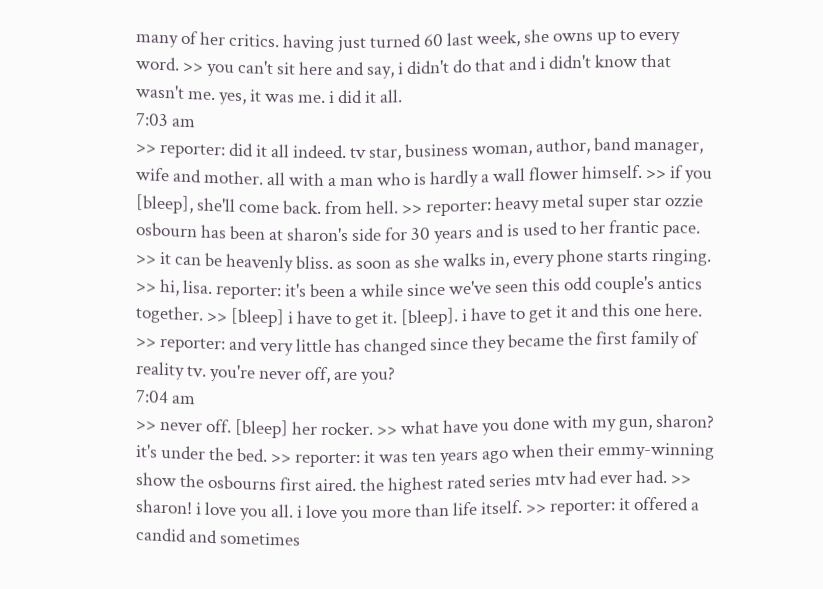many of her critics. having just turned 60 last week, she owns up to every word. >> you can't sit here and say, i didn't do that and i didn't know that wasn't me. yes, it was me. i did it all.
7:03 am
>> reporter: did it all indeed. tv star, business woman, author, band manager, wife and mother. all with a man who is hardly a wall flower himself. >> if you [bleep], she'll come back. from hell. >> reporter: heavy metal super star ozzie osbourn has been at sharon's side for 30 years and is used to her frantic pace. >> it can be heavenly bliss. as soon as she walks in, every phone starts ringing. >> hi, lisa. reporter: it's been a while since we've seen this odd couple's antics together. >> [bleep] i have to get it. [bleep]. i have to get it and this one here. >> reporter: and very little has changed since they became the first family of reality tv. you're never off, are you?
7:04 am
>> never off. [bleep] her rocker. >> what have you done with my gun, sharon? it's under the bed. >> reporter: it was ten years ago when their emmy-winning show the osbourns first aired. the highest rated series mtv had ever had. >> sharon! i love you all. i love you more than life itself. >> reporter: it offered a candid and sometimes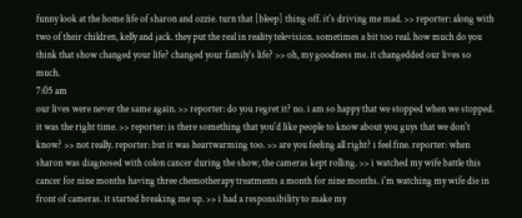funny look at the home life of sharon and ozzie. turn that [bleep] thing off. it's driving me mad. >> reporter: along with two of their children, kelly and jack. they put the real in reality television. sometimes a bit too real. how much do you think that show changed your life? changed your family's life? >> oh, my goodness me. it changedded our lives so much.
7:05 am
our lives were never the same again. >> reporter: do you regret it? no. i am so happy that we stopped when we stopped. it was the right time. >> reporter: is there something that you'd like people to know about you guys that we don't know? >> not really. reporter: but it was heartwarming too. >> are you feeling all right? i feel fine. reporter: when sharon was diagnosed with colon cancer during the show, the cameras kept rolling. >> i watched my wife battle this cancer for nine months having three chemotherapy treatments a month for nine months. i'm watching my wife die in front of cameras. it started breaking me up. >> i had a responsibility to make my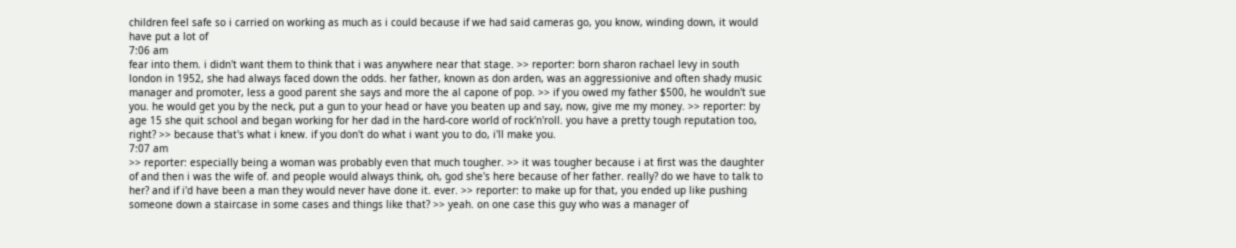children feel safe so i carried on working as much as i could because if we had said cameras go, you know, winding down, it would have put a lot of
7:06 am
fear into them. i didn't want them to think that i was anywhere near that stage. >> reporter: born sharon rachael levy in south london in 1952, she had always faced down the odds. her father, known as don arden, was an aggressionive and often shady music manager and promoter, less a good parent she says and more the al capone of pop. >> if you owed my father $500, he wouldn't sue you. he would get you by the neck, put a gun to your head or have you beaten up and say, now, give me my money. >> reporter: by age 15 she quit school and began working for her dad in the hard-core world of rock'n'roll. you have a pretty tough reputation too, right? >> because that's what i knew. if you don't do what i want you to do, i'll make you.
7:07 am
>> reporter: especially being a woman was probably even that much tougher. >> it was tougher because i at first was the daughter of and then i was the wife of. and people would always think, oh, god she's here because of her father. really? do we have to talk to her? and if i'd have been a man they would never have done it. ever. >> reporter: to make up for that, you ended up like pushing someone down a staircase in some cases and things like that? >> yeah. on one case this guy who was a manager of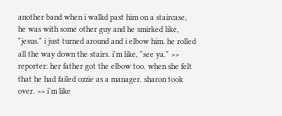another band when i walkd past him on a staircase, he was with some other guy and he smirked like, "jesus." i just turned around and i elbow him. he rolled all the way down the stairs. i'm like, "see ya." >> reporter: her father got the elbow too. when she felt that he had failed ozzie as a manager. sharon took over. >> i'm like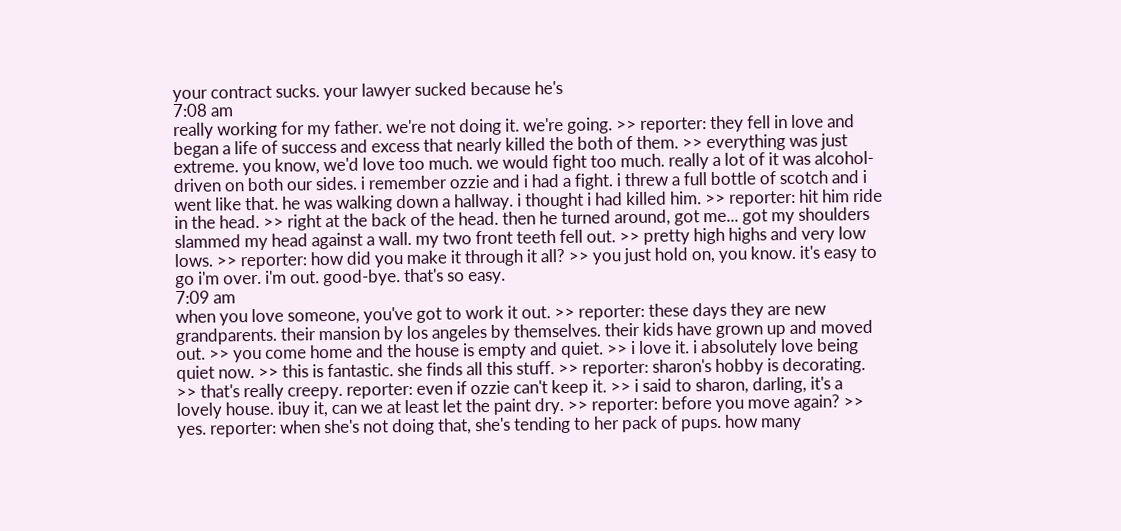your contract sucks. your lawyer sucked because he's
7:08 am
really working for my father. we're not doing it. we're going. >> reporter: they fell in love and began a life of success and excess that nearly killed the both of them. >> everything was just extreme. you know, we'd love too much. we would fight too much. really a lot of it was alcohol-driven on both our sides. i remember ozzie and i had a fight. i threw a full bottle of scotch and i went like that. he was walking down a hallway. i thought i had killed him. >> reporter: hit him ride in the head. >> right at the back of the head. then he turned around, got me... got my shoulders slammed my head against a wall. my two front teeth fell out. >> pretty high highs and very low lows. >> reporter: how did you make it through it all? >> you just hold on, you know. it's easy to go i'm over. i'm out. good-bye. that's so easy.
7:09 am
when you love someone, you've got to work it out. >> reporter: these days they are new grandparents. their mansion by los angeles by themselves. their kids have grown up and moved out. >> you come home and the house is empty and quiet. >> i love it. i absolutely love being quiet now. >> this is fantastic. she finds all this stuff. >> reporter: sharon's hobby is decorating. >> that's really creepy. reporter: even if ozzie can't keep it. >> i said to sharon, darling, it's a lovely house. ibuy it, can we at least let the paint dry. >> reporter: before you move again? >> yes. reporter: when she's not doing that, she's tending to her pack of pups. how many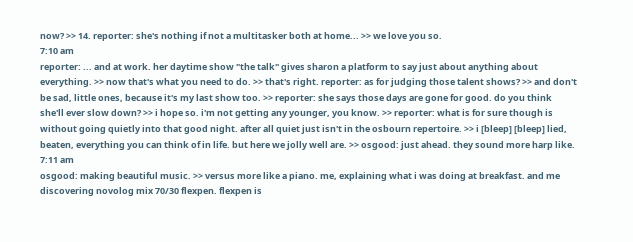now? >> 14. reporter: she's nothing if not a multitasker both at home... >> we love you so.
7:10 am
reporter: ... and at work. her daytime show "the talk" gives sharon a platform to say just about anything about everything. >> now that's what you need to do. >> that's right. reporter: as for judging those talent shows? >> and don't be sad, little ones, because it's my last show too. >> reporter: she says those days are gone for good. do you think she'll ever slow down? >> i hope so. i'm not getting any younger, you know. >> reporter: what is for sure though is without going quietly into that good night. after all quiet just isn't in the osbourn repertoire. >> i [bleep] [bleep] lied, beaten, everything you can think of in life. but here we jolly well are. >> osgood: just ahead. they sound more harp like.
7:11 am
osgood: making beautiful music. >> versus more like a piano. me, explaining what i was doing at breakfast. and me discovering novolog mix 70/30 flexpen. flexpen is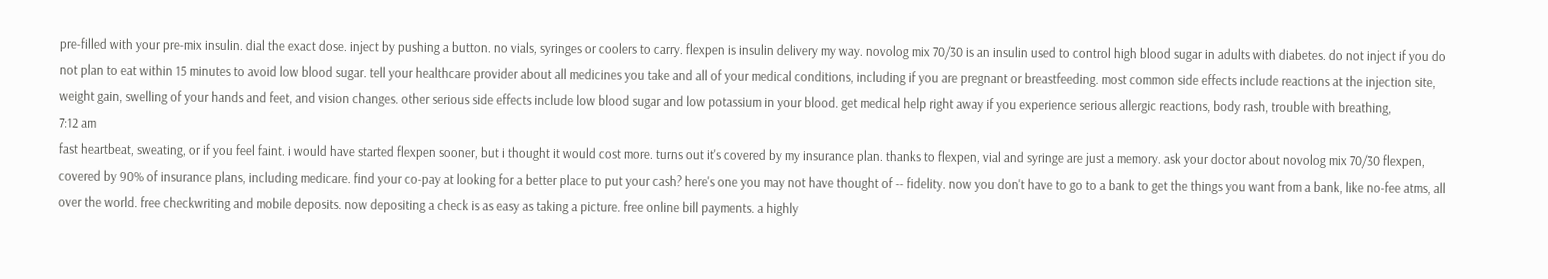pre-filled with your pre-mix insulin. dial the exact dose. inject by pushing a button. no vials, syringes or coolers to carry. flexpen is insulin delivery my way. novolog mix 70/30 is an insulin used to control high blood sugar in adults with diabetes. do not inject if you do not plan to eat within 15 minutes to avoid low blood sugar. tell your healthcare provider about all medicines you take and all of your medical conditions, including if you are pregnant or breastfeeding. most common side effects include reactions at the injection site, weight gain, swelling of your hands and feet, and vision changes. other serious side effects include low blood sugar and low potassium in your blood. get medical help right away if you experience serious allergic reactions, body rash, trouble with breathing,
7:12 am
fast heartbeat, sweating, or if you feel faint. i would have started flexpen sooner, but i thought it would cost more. turns out it's covered by my insurance plan. thanks to flexpen, vial and syringe are just a memory. ask your doctor about novolog mix 70/30 flexpen, covered by 90% of insurance plans, including medicare. find your co-pay at looking for a better place to put your cash? here's one you may not have thought of -- fidelity. now you don't have to go to a bank to get the things you want from a bank, like no-fee atms, all over the world. free checkwriting and mobile deposits. now depositing a check is as easy as taking a picture. free online bill payments. a highly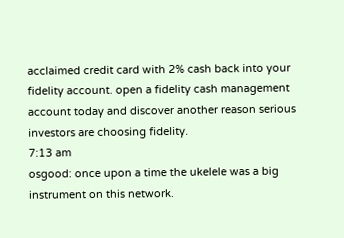acclaimed credit card with 2% cash back into your fidelity account. open a fidelity cash management account today and discover another reason serious investors are choosing fidelity.
7:13 am
osgood: once upon a time the ukelele was a big instrument on this network.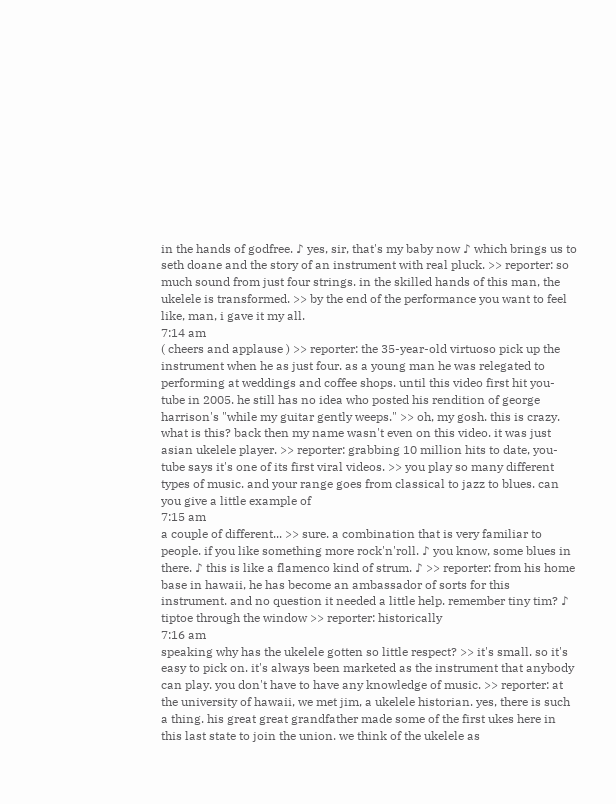in the hands of godfree. ♪ yes, sir, that's my baby now ♪ which brings us to seth doane and the story of an instrument with real pluck. >> reporter: so much sound from just four strings. in the skilled hands of this man, the ukelele is transformed. >> by the end of the performance you want to feel like, man, i gave it my all.
7:14 am
( cheers and applause ) >> reporter: the 35-year-old virtuoso pick up the instrument when he as just four. as a young man he was relegated to performing at weddings and coffee shops. until this video first hit you-tube in 2005. he still has no idea who posted his rendition of george harrison's "while my guitar gently weeps." >> oh, my gosh. this is crazy. what is this? back then my name wasn't even on this video. it was just asian ukelele player. >> reporter: grabbing 10 million hits to date, you-tube says it's one of its first viral videos. >> you play so many different types of music. and your range goes from classical to jazz to blues. can you give a little example of
7:15 am
a couple of different... >> sure. a combination that is very familiar to people. if you like something more rock'n'roll. ♪ you know, some blues in there. ♪ this is like a flamenco kind of strum. ♪ >> reporter: from his home base in hawaii, he has become an ambassador of sorts for this instrument. and no question it needed a little help. remember tiny tim? ♪ tiptoe through the window >> reporter: historically
7:16 am
speaking why has the ukelele gotten so little respect? >> it's small. so it's easy to pick on. it's always been marketed as the instrument that anybody can play. you don't have to have any knowledge of music. >> reporter: at the university of hawaii, we met jim, a ukelele historian. yes, there is such a thing. his great great grandfather made some of the first ukes here in this last state to join the union. we think of the ukelele as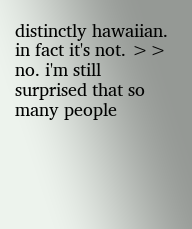distinctly hawaiian. in fact it's not. >> no. i'm still surprised that so many people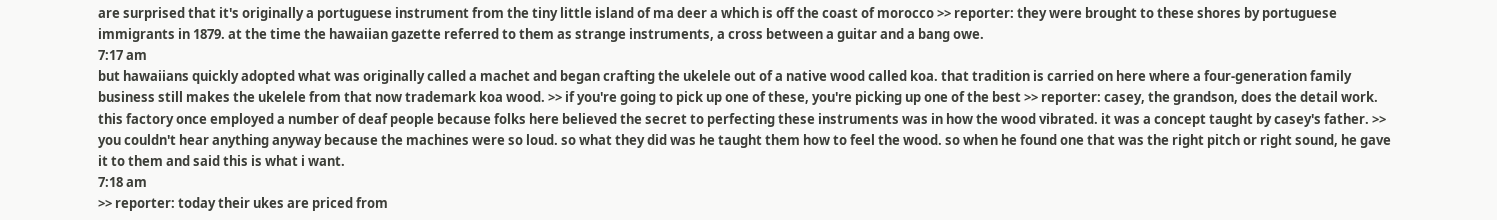are surprised that it's originally a portuguese instrument from the tiny little island of ma deer a which is off the coast of morocco >> reporter: they were brought to these shores by portuguese immigrants in 1879. at the time the hawaiian gazette referred to them as strange instruments, a cross between a guitar and a bang owe.
7:17 am
but hawaiians quickly adopted what was originally called a machet and began crafting the ukelele out of a native wood called koa. that tradition is carried on here where a four-generation family business still makes the ukelele from that now trademark koa wood. >> if you're going to pick up one of these, you're picking up one of the best >> reporter: casey, the grandson, does the detail work. this factory once employed a number of deaf people because folks here believed the secret to perfecting these instruments was in how the wood vibrated. it was a concept taught by casey's father. >> you couldn't hear anything anyway because the machines were so loud. so what they did was he taught them how to feel the wood. so when he found one that was the right pitch or right sound, he gave it to them and said this is what i want.
7:18 am
>> reporter: today their ukes are priced from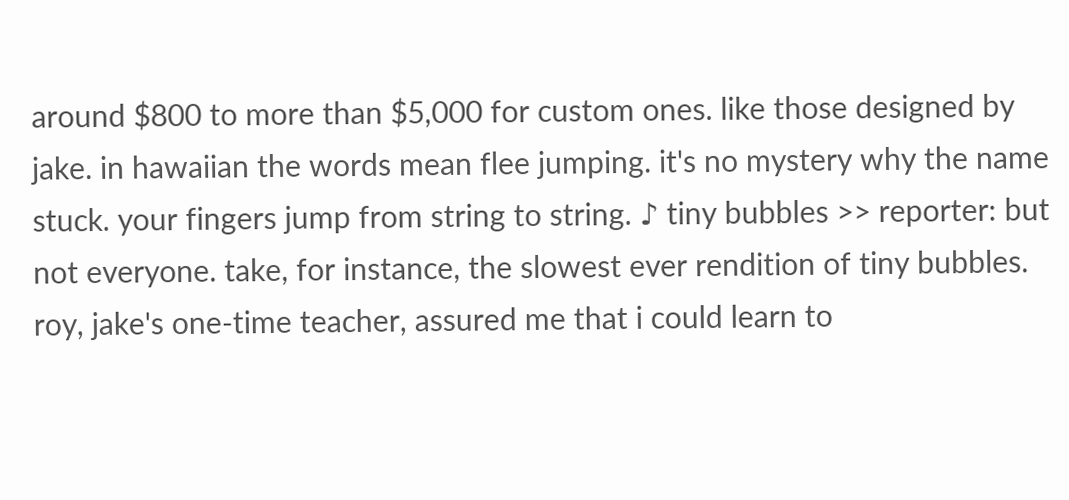around $800 to more than $5,000 for custom ones. like those designed by jake. in hawaiian the words mean flee jumping. it's no mystery why the name stuck. your fingers jump from string to string. ♪ tiny bubbles >> reporter: but not everyone. take, for instance, the slowest ever rendition of tiny bubbles. roy, jake's one-time teacher, assured me that i could learn to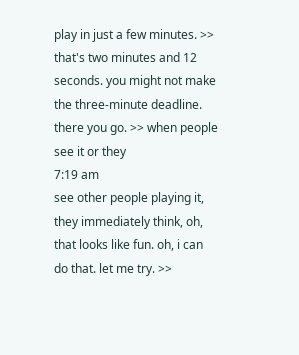play in just a few minutes. >> that's two minutes and 12 seconds. you might not make the three-minute deadline. there you go. >> when people see it or they
7:19 am
see other people playing it, they immediately think, oh, that looks like fun. oh, i can do that. let me try. >>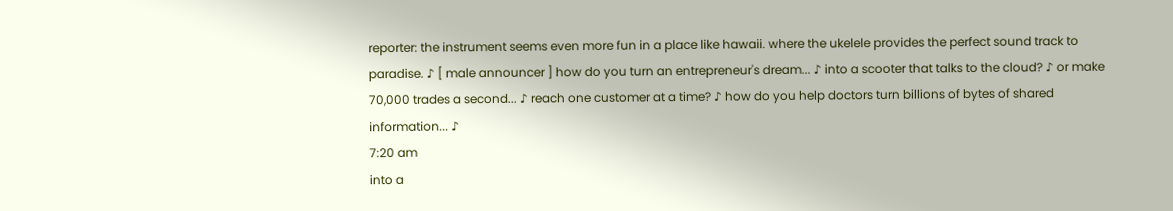reporter: the instrument seems even more fun in a place like hawaii. where the ukelele provides the perfect sound track to paradise. ♪ [ male announcer ] how do you turn an entrepreneur's dream... ♪ into a scooter that talks to the cloud? ♪ or make 70,000 trades a second... ♪ reach one customer at a time? ♪ how do you help doctors turn billions of bytes of shared information... ♪
7:20 am
into a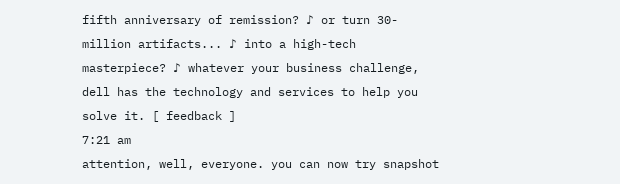fifth anniversary of remission? ♪ or turn 30-million artifacts... ♪ into a high-tech masterpiece? ♪ whatever your business challenge, dell has the technology and services to help you solve it. [ feedback ]
7:21 am
attention, well, everyone. you can now try snapshot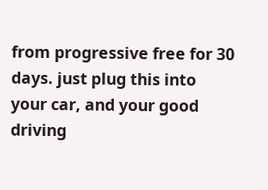from progressive free for 30 days. just plug this into your car, and your good driving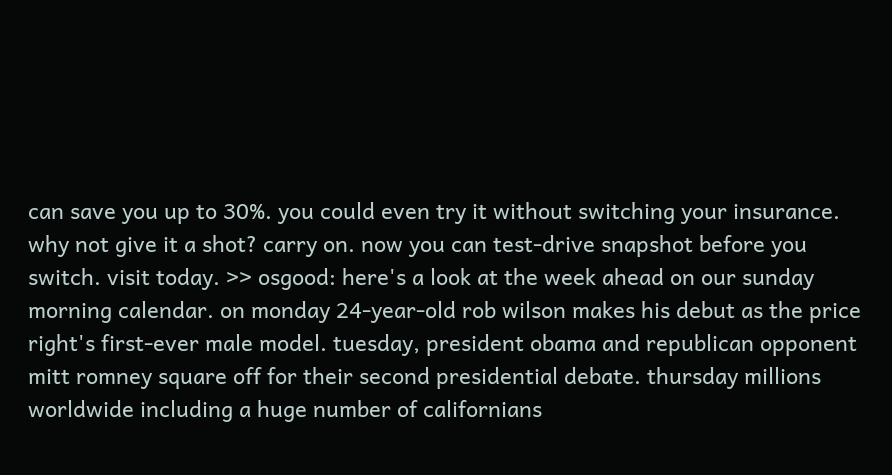can save you up to 30%. you could even try it without switching your insurance. why not give it a shot? carry on. now you can test-drive snapshot before you switch. visit today. >> osgood: here's a look at the week ahead on our sunday morning calendar. on monday 24-year-old rob wilson makes his debut as the price right's first-ever male model. tuesday, president obama and republican opponent mitt romney square off for their second presidential debate. thursday millions worldwide including a huge number of californians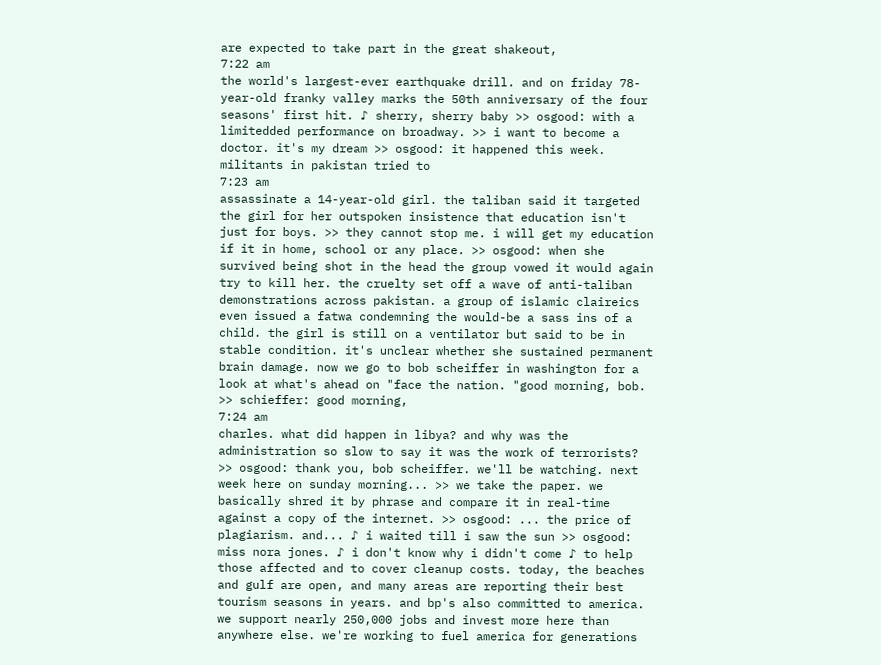are expected to take part in the great shakeout,
7:22 am
the world's largest-ever earthquake drill. and on friday 78-year-old franky valley marks the 50th anniversary of the four seasons' first hit. ♪ sherry, sherry baby >> osgood: with a limitedded performance on broadway. >> i want to become a doctor. it's my dream >> osgood: it happened this week. militants in pakistan tried to
7:23 am
assassinate a 14-year-old girl. the taliban said it targeted the girl for her outspoken insistence that education isn't just for boys. >> they cannot stop me. i will get my education if it in home, school or any place. >> osgood: when she survived being shot in the head the group vowed it would again try to kill her. the cruelty set off a wave of anti-taliban demonstrations across pakistan. a group of islamic claireics even issued a fatwa condemning the would-be a sass ins of a child. the girl is still on a ventilator but said to be in stable condition. it's unclear whether she sustained permanent brain damage. now we go to bob scheiffer in washington for a look at what's ahead on "face the nation. "good morning, bob. >> schieffer: good morning,
7:24 am
charles. what did happen in libya? and why was the administration so slow to say it was the work of terrorists? >> osgood: thank you, bob scheiffer. we'll be watching. next week here on sunday morning... >> we take the paper. we basically shred it by phrase and compare it in real-time against a copy of the internet. >> osgood: ... the price of plagiarism. and... ♪ i waited till i saw the sun >> osgood: miss nora jones. ♪ i don't know why i didn't come ♪ to help those affected and to cover cleanup costs. today, the beaches and gulf are open, and many areas are reporting their best tourism seasons in years. and bp's also committed to america. we support nearly 250,000 jobs and invest more here than anywhere else. we're working to fuel america for generations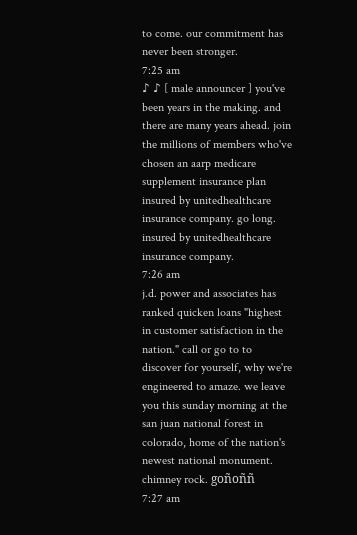to come. our commitment has never been stronger.
7:25 am
♪ ♪ [ male announcer ] you've been years in the making. and there are many years ahead. join the millions of members who've chosen an aarp medicare supplement insurance plan insured by unitedhealthcare insurance company. go long. insured by unitedhealthcare insurance company.
7:26 am
j.d. power and associates has ranked quicken loans "highest in customer satisfaction in the nation." call or go to to discover for yourself, why we're engineered to amaze. we leave you this sunday morning at the san juan national forest in colorado, home of the nation's newest national monument. chimney rock. goñoññ
7:27 am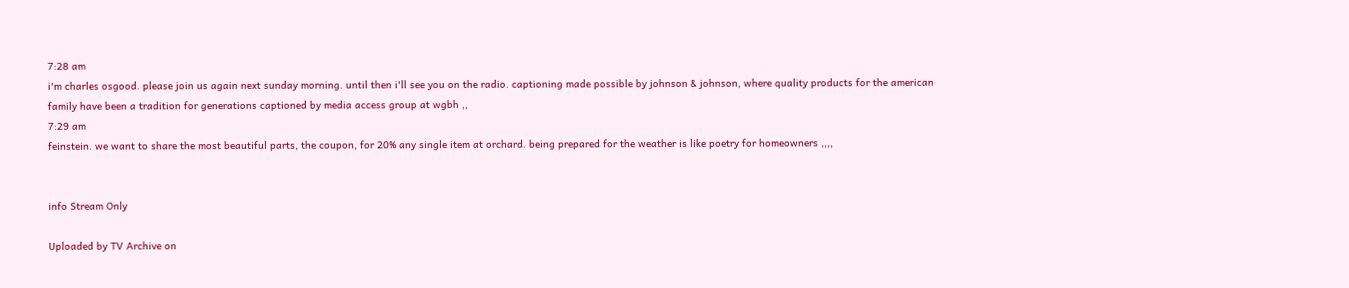7:28 am
i'm charles osgood. please join us again next sunday morning. until then i'll see you on the radio. captioning made possible by johnson & johnson, where quality products for the american family have been a tradition for generations captioned by media access group at wgbh ,,
7:29 am
feinstein. we want to share the most beautiful parts, the coupon, for 20% any single item at orchard. being prepared for the weather is like poetry for homeowners ,,,,


info Stream Only

Uploaded by TV Archive on